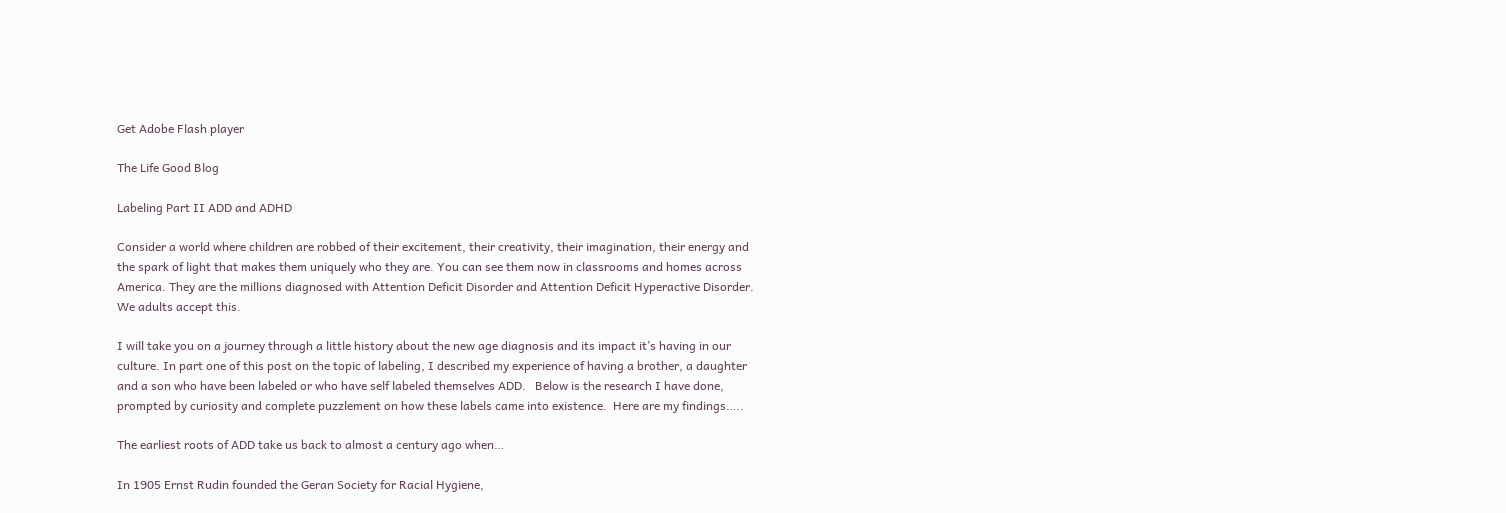Get Adobe Flash player

The Life Good Blog

Labeling Part II ADD and ADHD

Consider a world where children are robbed of their excitement, their creativity, their imagination, their energy and the spark of light that makes them uniquely who they are. You can see them now in classrooms and homes across America. They are the millions diagnosed with Attention Deficit Disorder and Attention Deficit Hyperactive Disorder. We adults accept this.

I will take you on a journey through a little history about the new age diagnosis and its impact it’s having in our culture. In part one of this post on the topic of labeling, I described my experience of having a brother, a daughter and a son who have been labeled or who have self labeled themselves ADD.   Below is the research I have done, prompted by curiosity and complete puzzlement on how these labels came into existence.  Here are my findings…..

The earliest roots of ADD take us back to almost a century ago when…

In 1905 Ernst Rudin founded the Geran Society for Racial Hygiene,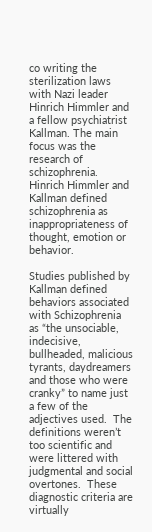co writing the sterilization laws with Nazi leader Hinrich Himmler and a fellow psychiatrist Kallman. The main focus was the research of schizophrenia.  Hinrich Himmler and Kallman defined schizophrenia as inappropriateness of thought, emotion or behavior.

Studies published by Kallman defined behaviors associated with Schizophrenia as “the unsociable, indecisive, bullheaded, malicious tyrants, daydreamers and those who were cranky” to name just a few of the adjectives used.  The definitions weren’t too scientific and were littered with judgmental and social overtones.  These diagnostic criteria are virtually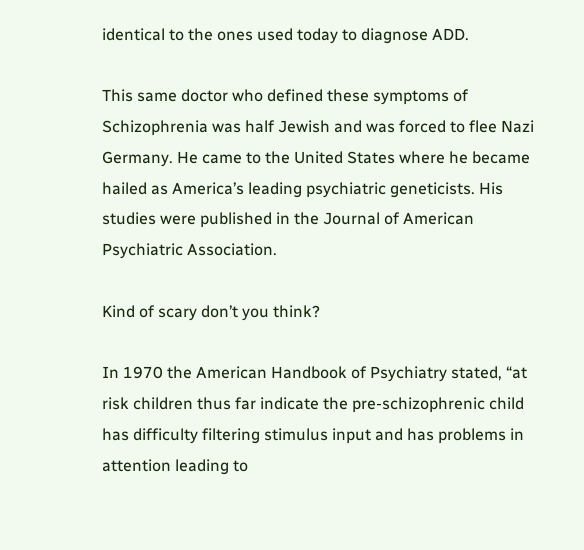identical to the ones used today to diagnose ADD.

This same doctor who defined these symptoms of Schizophrenia was half Jewish and was forced to flee Nazi Germany. He came to the United States where he became hailed as America’s leading psychiatric geneticists. His studies were published in the Journal of American Psychiatric Association.

Kind of scary don’t you think?

In 1970 the American Handbook of Psychiatry stated, “at risk children thus far indicate the pre-schizophrenic child has difficulty filtering stimulus input and has problems in attention leading to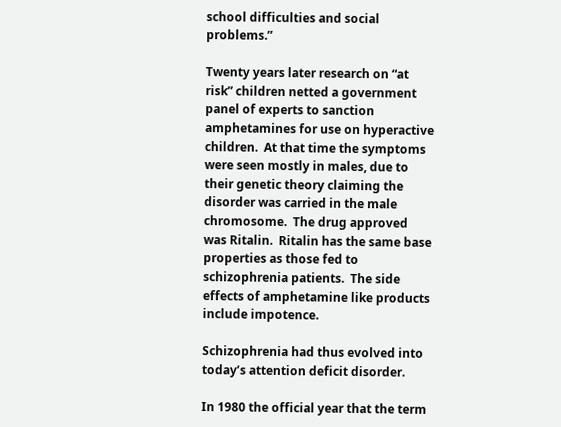school difficulties and social problems.”

Twenty years later research on “at risk” children netted a government panel of experts to sanction amphetamines for use on hyperactive children.  At that time the symptoms were seen mostly in males, due to their genetic theory claiming the disorder was carried in the male chromosome.  The drug approved was Ritalin.  Ritalin has the same base properties as those fed to schizophrenia patients.  The side effects of amphetamine like products include impotence.

Schizophrenia had thus evolved into today’s attention deficit disorder.

In 1980 the official year that the term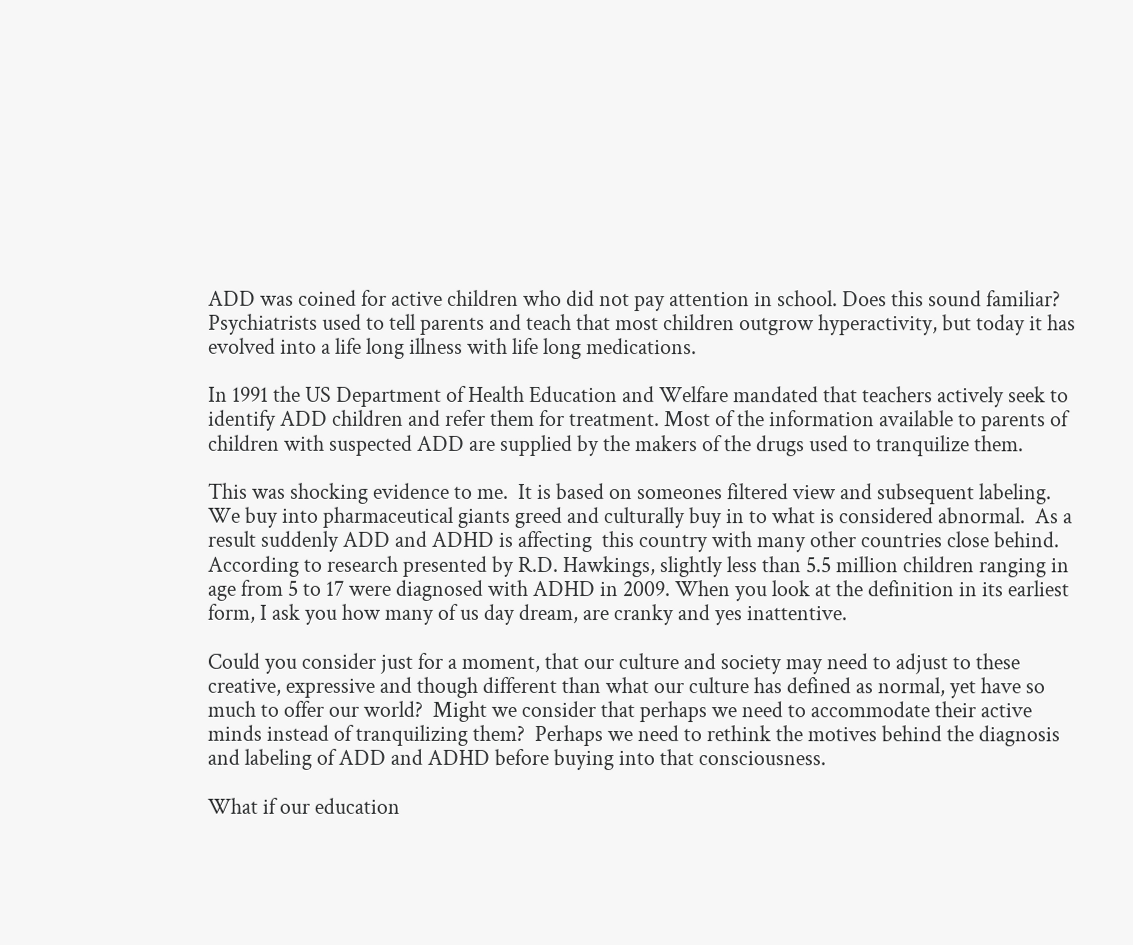ADD was coined for active children who did not pay attention in school. Does this sound familiar? Psychiatrists used to tell parents and teach that most children outgrow hyperactivity, but today it has evolved into a life long illness with life long medications.

In 1991 the US Department of Health Education and Welfare mandated that teachers actively seek to identify ADD children and refer them for treatment. Most of the information available to parents of children with suspected ADD are supplied by the makers of the drugs used to tranquilize them.

This was shocking evidence to me.  It is based on someones filtered view and subsequent labeling.  We buy into pharmaceutical giants greed and culturally buy in to what is considered abnormal.  As a result suddenly ADD and ADHD is affecting  this country with many other countries close behind.  According to research presented by R.D. Hawkings, slightly less than 5.5 million children ranging in age from 5 to 17 were diagnosed with ADHD in 2009. When you look at the definition in its earliest form, I ask you how many of us day dream, are cranky and yes inattentive.

Could you consider just for a moment, that our culture and society may need to adjust to these creative, expressive and though different than what our culture has defined as normal, yet have so much to offer our world?  Might we consider that perhaps we need to accommodate their active minds instead of tranquilizing them?  Perhaps we need to rethink the motives behind the diagnosis and labeling of ADD and ADHD before buying into that consciousness.

What if our education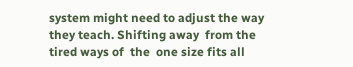system might need to adjust the way they teach. Shifting away  from the tired ways of  the  one size fits all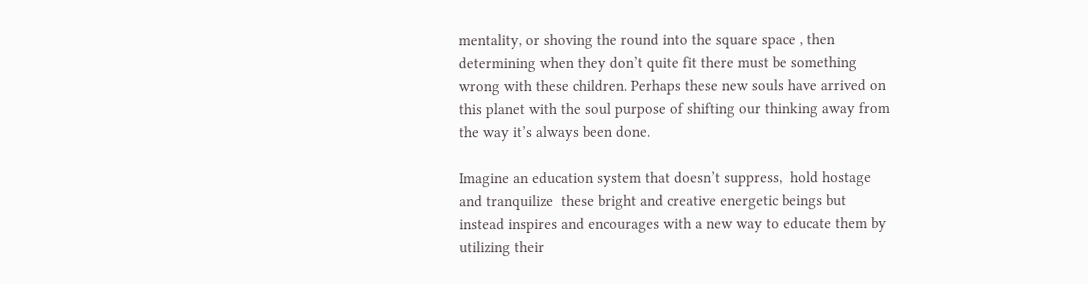mentality, or shoving the round into the square space , then determining when they don’t quite fit there must be something wrong with these children. Perhaps these new souls have arrived on this planet with the soul purpose of shifting our thinking away from the way it’s always been done.

Imagine an education system that doesn’t suppress,  hold hostage and tranquilize  these bright and creative energetic beings but instead inspires and encourages with a new way to educate them by utilizing their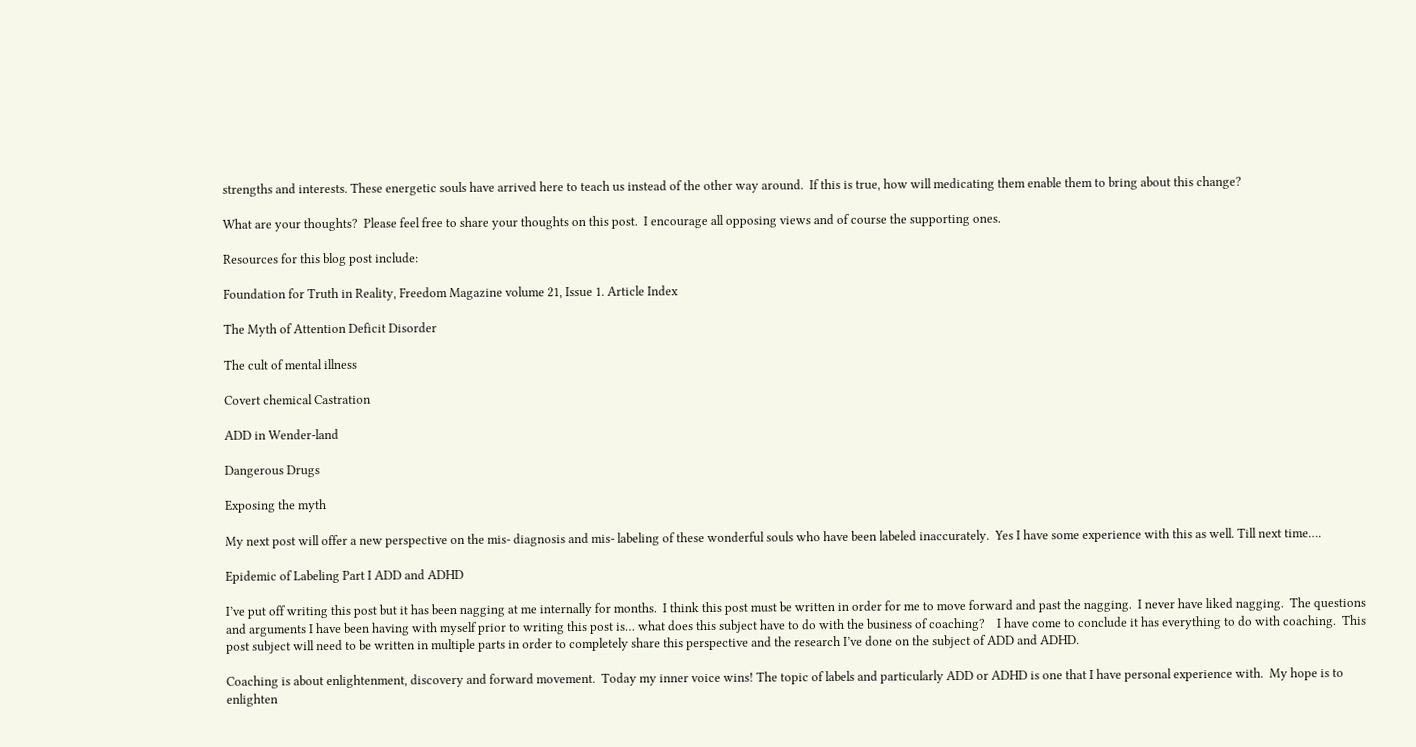strengths and interests. These energetic souls have arrived here to teach us instead of the other way around.  If this is true, how will medicating them enable them to bring about this change?

What are your thoughts?  Please feel free to share your thoughts on this post.  I encourage all opposing views and of course the supporting ones.

Resources for this blog post include:

Foundation for Truth in Reality, Freedom Magazine volume 21, Issue 1. Article Index

The Myth of Attention Deficit Disorder

The cult of mental illness

Covert chemical Castration

ADD in Wender-land

Dangerous Drugs

Exposing the myth

My next post will offer a new perspective on the mis- diagnosis and mis- labeling of these wonderful souls who have been labeled inaccurately.  Yes I have some experience with this as well. Till next time….

Epidemic of Labeling Part I ADD and ADHD

I’ve put off writing this post but it has been nagging at me internally for months.  I think this post must be written in order for me to move forward and past the nagging.  I never have liked nagging.  The questions and arguments I have been having with myself prior to writing this post is… what does this subject have to do with the business of coaching?    I have come to conclude it has everything to do with coaching.  This post subject will need to be written in multiple parts in order to completely share this perspective and the research I’ve done on the subject of ADD and ADHD.

Coaching is about enlightenment, discovery and forward movement.  Today my inner voice wins! The topic of labels and particularly ADD or ADHD is one that I have personal experience with.  My hope is to enlighten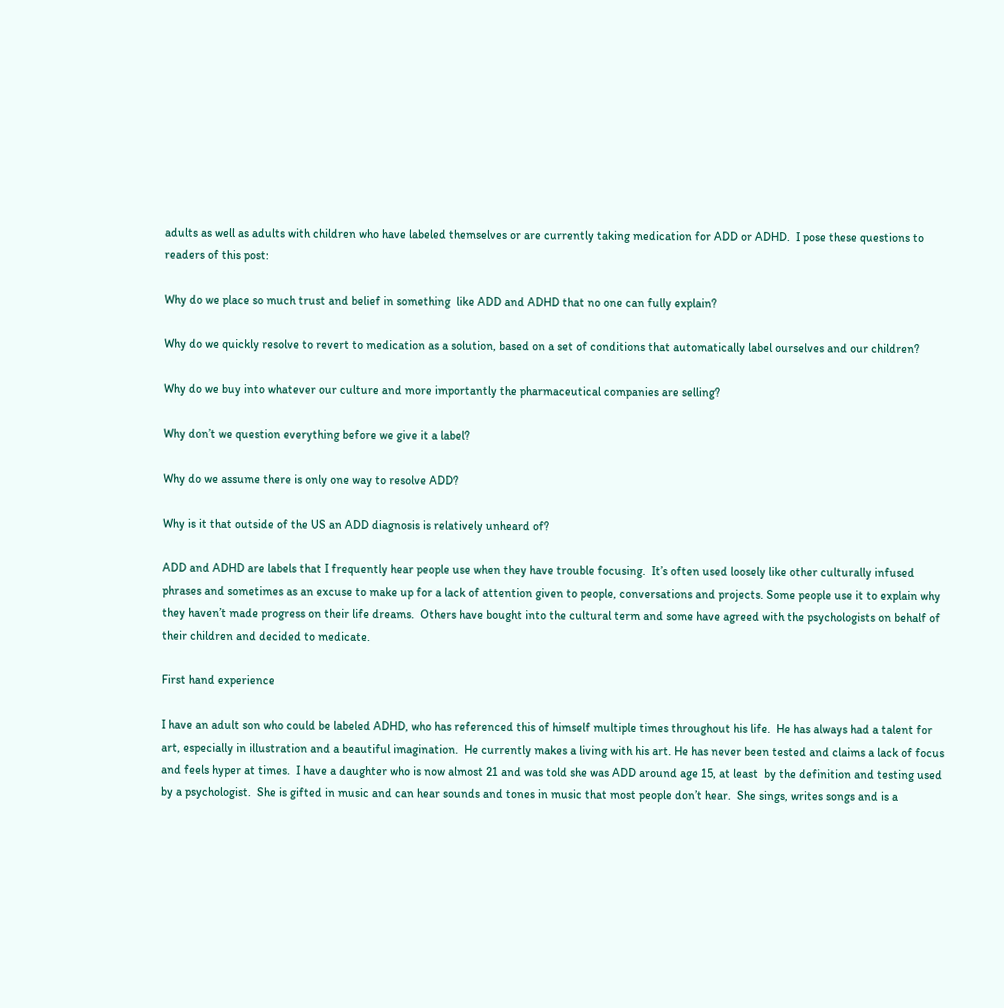adults as well as adults with children who have labeled themselves or are currently taking medication for ADD or ADHD.  I pose these questions to readers of this post:

Why do we place so much trust and belief in something  like ADD and ADHD that no one can fully explain?

Why do we quickly resolve to revert to medication as a solution, based on a set of conditions that automatically label ourselves and our children?

Why do we buy into whatever our culture and more importantly the pharmaceutical companies are selling?

Why don’t we question everything before we give it a label?

Why do we assume there is only one way to resolve ADD?

Why is it that outside of the US an ADD diagnosis is relatively unheard of?

ADD and ADHD are labels that I frequently hear people use when they have trouble focusing.  It’s often used loosely like other culturally infused phrases and sometimes as an excuse to make up for a lack of attention given to people, conversations and projects. Some people use it to explain why they haven’t made progress on their life dreams.  Others have bought into the cultural term and some have agreed with the psychologists on behalf of their children and decided to medicate.

First hand experience

I have an adult son who could be labeled ADHD, who has referenced this of himself multiple times throughout his life.  He has always had a talent for art, especially in illustration and a beautiful imagination.  He currently makes a living with his art. He has never been tested and claims a lack of focus and feels hyper at times.  I have a daughter who is now almost 21 and was told she was ADD around age 15, at least  by the definition and testing used by a psychologist.  She is gifted in music and can hear sounds and tones in music that most people don’t hear.  She sings, writes songs and is a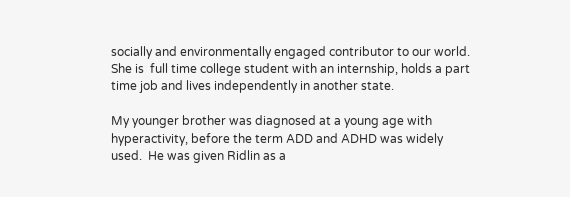socially and environmentally engaged contributor to our world.  She is  full time college student with an internship, holds a part time job and lives independently in another state.

My younger brother was diagnosed at a young age with hyperactivity, before the term ADD and ADHD was widely used.  He was given Ridlin as a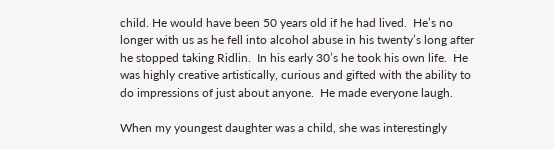child. He would have been 50 years old if he had lived.  He’s no longer with us as he fell into alcohol abuse in his twenty’s long after he stopped taking Ridlin.  In his early 30’s he took his own life.  He was highly creative artistically, curious and gifted with the ability to do impressions of just about anyone.  He made everyone laugh.

When my youngest daughter was a child, she was interestingly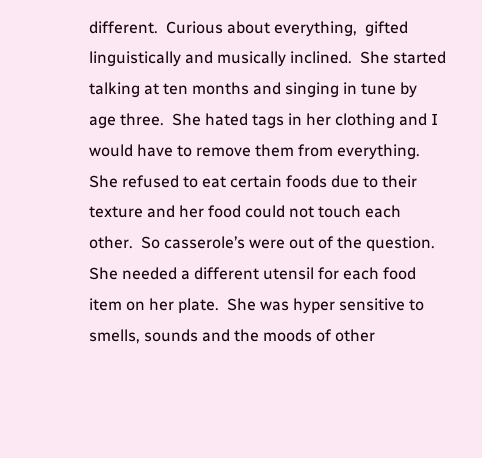different.  Curious about everything,  gifted linguistically and musically inclined.  She started talking at ten months and singing in tune by age three.  She hated tags in her clothing and I would have to remove them from everything.  She refused to eat certain foods due to their texture and her food could not touch each other.  So casserole’s were out of the question.  She needed a different utensil for each food item on her plate.  She was hyper sensitive to smells, sounds and the moods of other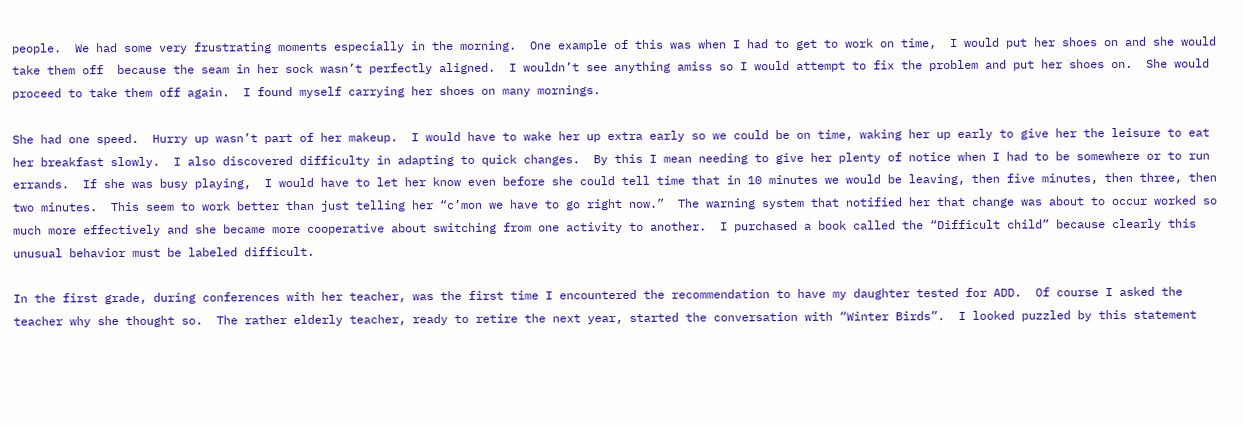people.  We had some very frustrating moments especially in the morning.  One example of this was when I had to get to work on time,  I would put her shoes on and she would take them off  because the seam in her sock wasn’t perfectly aligned.  I wouldn’t see anything amiss so I would attempt to fix the problem and put her shoes on.  She would proceed to take them off again.  I found myself carrying her shoes on many mornings.

She had one speed.  Hurry up wasn’t part of her makeup.  I would have to wake her up extra early so we could be on time, waking her up early to give her the leisure to eat her breakfast slowly.  I also discovered difficulty in adapting to quick changes.  By this I mean needing to give her plenty of notice when I had to be somewhere or to run errands.  If she was busy playing,  I would have to let her know even before she could tell time that in 10 minutes we would be leaving, then five minutes, then three, then two minutes.  This seem to work better than just telling her “c’mon we have to go right now.”  The warning system that notified her that change was about to occur worked so much more effectively and she became more cooperative about switching from one activity to another.  I purchased a book called the “Difficult child” because clearly this unusual behavior must be labeled difficult.

In the first grade, during conferences with her teacher, was the first time I encountered the recommendation to have my daughter tested for ADD.  Of course I asked the teacher why she thought so.  The rather elderly teacher, ready to retire the next year, started the conversation with “Winter Birds”.  I looked puzzled by this statement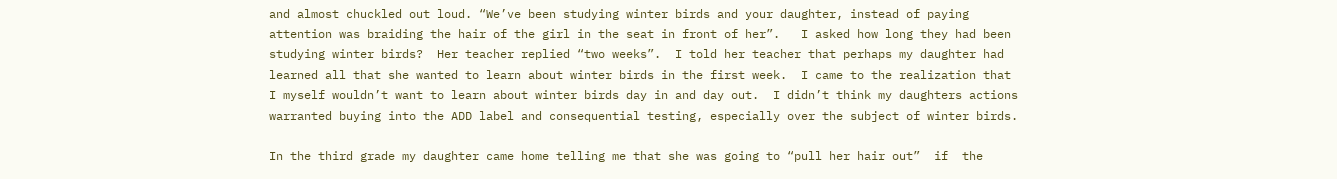and almost chuckled out loud. “We’ve been studying winter birds and your daughter, instead of paying attention was braiding the hair of the girl in the seat in front of her”.   I asked how long they had been studying winter birds?  Her teacher replied “two weeks”.  I told her teacher that perhaps my daughter had learned all that she wanted to learn about winter birds in the first week.  I came to the realization that I myself wouldn’t want to learn about winter birds day in and day out.  I didn’t think my daughters actions warranted buying into the ADD label and consequential testing, especially over the subject of winter birds.

In the third grade my daughter came home telling me that she was going to “pull her hair out”  if  the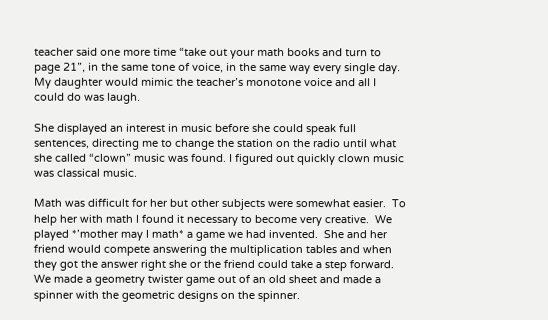teacher said one more time “take out your math books and turn to page 21”, in the same tone of voice, in the same way every single day. My daughter would mimic the teacher’s monotone voice and all I could do was laugh.

She displayed an interest in music before she could speak full sentences, directing me to change the station on the radio until what she called “clown” music was found. I figured out quickly clown music was classical music.

Math was difficult for her but other subjects were somewhat easier.  To help her with math I found it necessary to become very creative.  We played *’mother may I math* a game we had invented.  She and her friend would compete answering the multiplication tables and when they got the answer right she or the friend could take a step forward.  We made a geometry twister game out of an old sheet and made a spinner with the geometric designs on the spinner.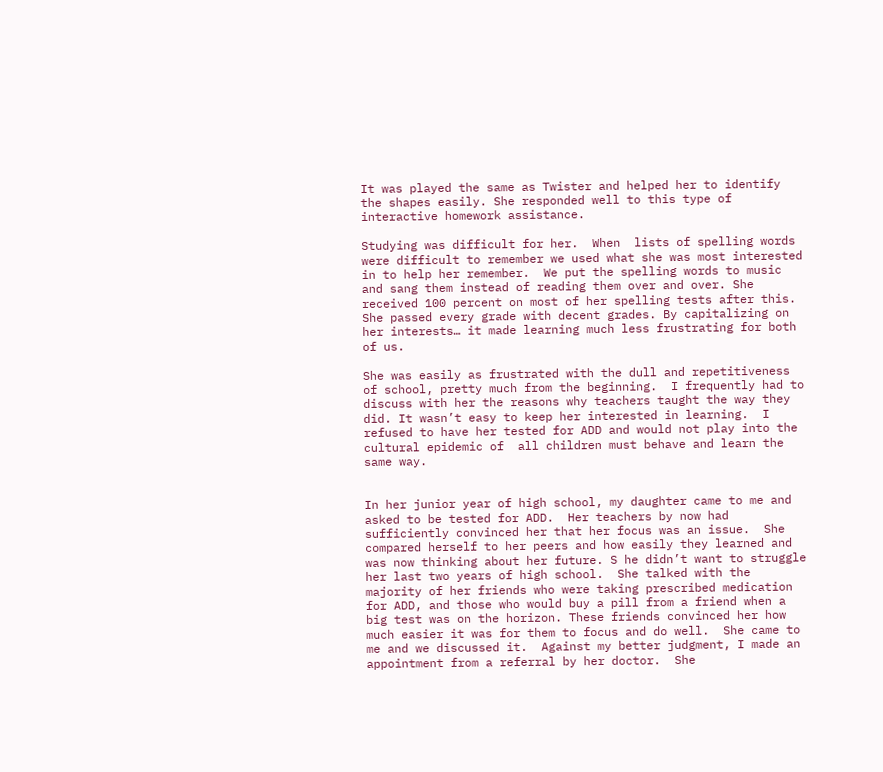It was played the same as Twister and helped her to identify the shapes easily. She responded well to this type of interactive homework assistance.

Studying was difficult for her.  When  lists of spelling words were difficult to remember we used what she was most interested in to help her remember.  We put the spelling words to music and sang them instead of reading them over and over. She received 100 percent on most of her spelling tests after this. She passed every grade with decent grades. By capitalizing on her interests… it made learning much less frustrating for both of us.

She was easily as frustrated with the dull and repetitiveness of school, pretty much from the beginning.  I frequently had to discuss with her the reasons why teachers taught the way they did. It wasn’t easy to keep her interested in learning.  I refused to have her tested for ADD and would not play into the cultural epidemic of  all children must behave and learn the same way.


In her junior year of high school, my daughter came to me and asked to be tested for ADD.  Her teachers by now had sufficiently convinced her that her focus was an issue.  She compared herself to her peers and how easily they learned and was now thinking about her future. S he didn’t want to struggle her last two years of high school.  She talked with the majority of her friends who were taking prescribed medication for ADD, and those who would buy a pill from a friend when a big test was on the horizon. These friends convinced her how much easier it was for them to focus and do well.  She came to me and we discussed it.  Against my better judgment, I made an appointment from a referral by her doctor.  She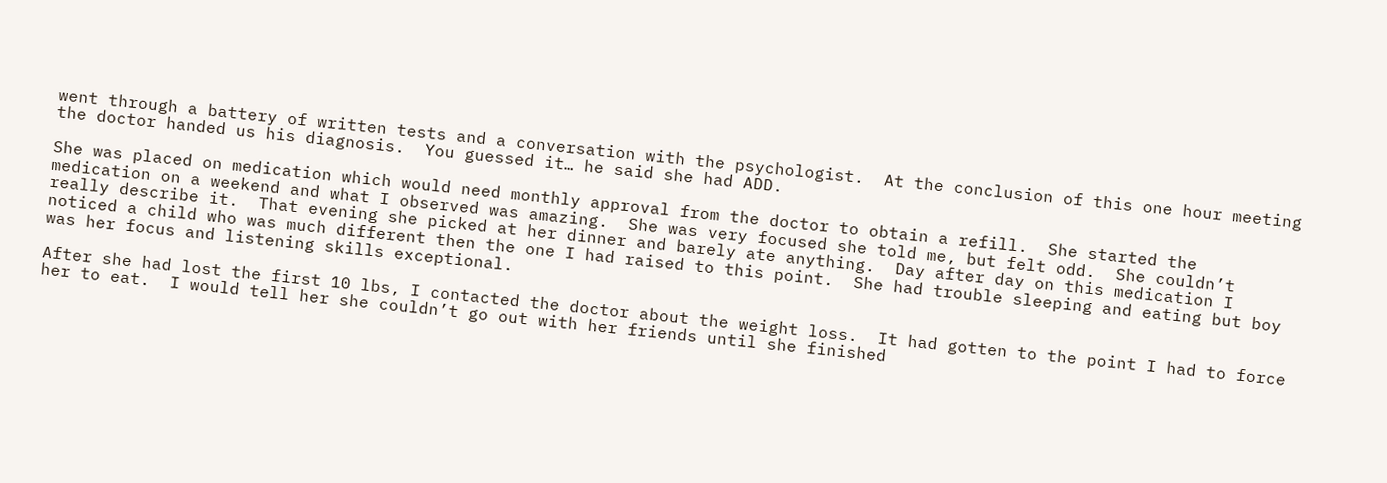went through a battery of written tests and a conversation with the psychologist.  At the conclusion of this one hour meeting the doctor handed us his diagnosis.  You guessed it… he said she had ADD.

She was placed on medication which would need monthly approval from the doctor to obtain a refill.  She started the medication on a weekend and what I observed was amazing.  She was very focused she told me, but felt odd.  She couldn’t really describe it.  That evening she picked at her dinner and barely ate anything.  Day after day on this medication I noticed a child who was much different then the one I had raised to this point.  She had trouble sleeping and eating but boy was her focus and listening skills exceptional.

After she had lost the first 10 lbs, I contacted the doctor about the weight loss.  It had gotten to the point I had to force her to eat.  I would tell her she couldn’t go out with her friends until she finished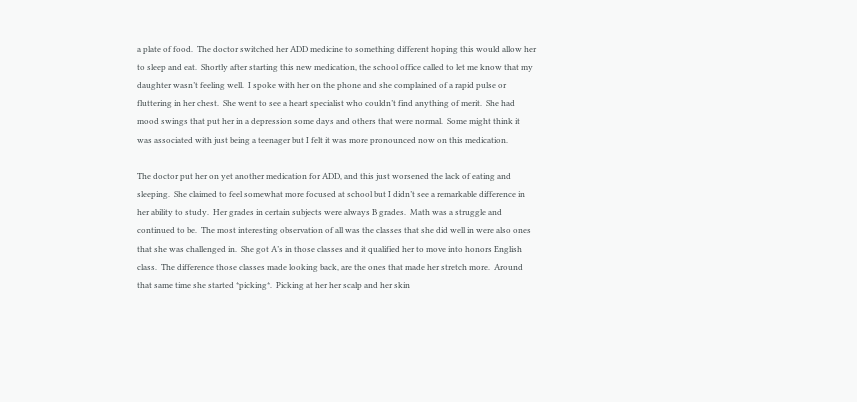a plate of food.  The doctor switched her ADD medicine to something different hoping this would allow her to sleep and eat.  Shortly after starting this new medication, the school office called to let me know that my daughter wasn’t feeling well.  I spoke with her on the phone and she complained of a rapid pulse or fluttering in her chest.  She went to see a heart specialist who couldn’t find anything of merit.  She had mood swings that put her in a depression some days and others that were normal.  Some might think it was associated with just being a teenager but I felt it was more pronounced now on this medication.

The doctor put her on yet another medication for ADD, and this just worsened the lack of eating and sleeping.  She claimed to feel somewhat more focused at school but I didn’t see a remarkable difference in her ability to study.  Her grades in certain subjects were always B grades.  Math was a struggle and continued to be.  The most interesting observation of all was the classes that she did well in were also ones that she was challenged in.  She got A’s in those classes and it qualified her to move into honors English class.  The difference those classes made looking back, are the ones that made her stretch more.  Around that same time she started *picking*.  Picking at her her scalp and her skin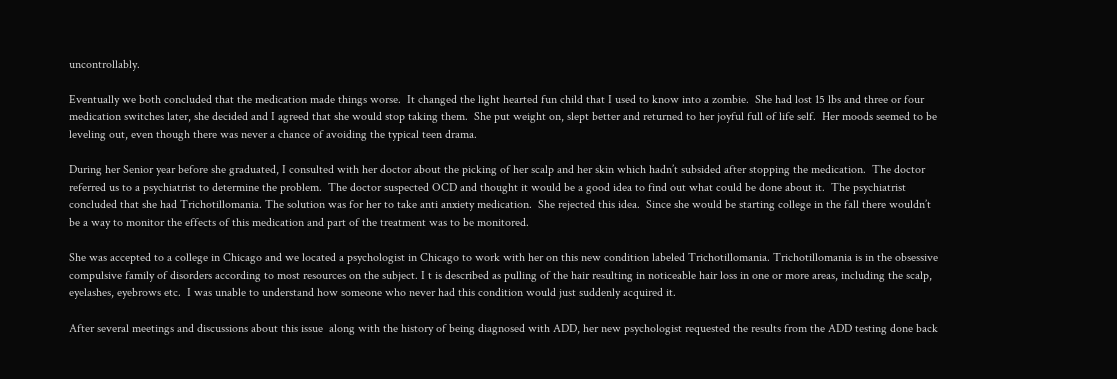uncontrollably.

Eventually we both concluded that the medication made things worse.  It changed the light hearted fun child that I used to know into a zombie.  She had lost 15 lbs and three or four medication switches later, she decided and I agreed that she would stop taking them.  She put weight on, slept better and returned to her joyful full of life self.  Her moods seemed to be leveling out, even though there was never a chance of avoiding the typical teen drama.

During her Senior year before she graduated, I consulted with her doctor about the picking of her scalp and her skin which hadn’t subsided after stopping the medication.  The doctor referred us to a psychiatrist to determine the problem.  The doctor suspected OCD and thought it would be a good idea to find out what could be done about it.  The psychiatrist concluded that she had Trichotillomania. The solution was for her to take anti anxiety medication.  She rejected this idea.  Since she would be starting college in the fall there wouldn’t be a way to monitor the effects of this medication and part of the treatment was to be monitored.

She was accepted to a college in Chicago and we located a psychologist in Chicago to work with her on this new condition labeled Trichotillomania. Trichotillomania is in the obsessive compulsive family of disorders according to most resources on the subject. I t is described as pulling of the hair resulting in noticeable hair loss in one or more areas, including the scalp, eyelashes, eyebrows etc.  I was unable to understand how someone who never had this condition would just suddenly acquired it.

After several meetings and discussions about this issue  along with the history of being diagnosed with ADD, her new psychologist requested the results from the ADD testing done back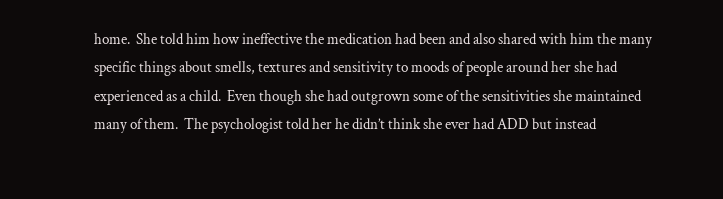home.  She told him how ineffective the medication had been and also shared with him the many specific things about smells, textures and sensitivity to moods of people around her she had experienced as a child.  Even though she had outgrown some of the sensitivities she maintained many of them.  The psychologist told her he didn’t think she ever had ADD but instead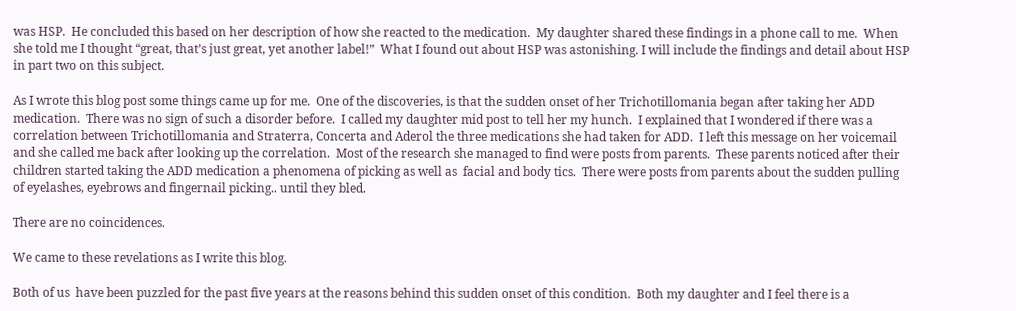was HSP.  He concluded this based on her description of how she reacted to the medication.  My daughter shared these findings in a phone call to me.  When she told me I thought “great, that’s just great, yet another label!”  What I found out about HSP was astonishing. I will include the findings and detail about HSP in part two on this subject.

As I wrote this blog post some things came up for me.  One of the discoveries, is that the sudden onset of her Trichotillomania began after taking her ADD medication.  There was no sign of such a disorder before.  I called my daughter mid post to tell her my hunch.  I explained that I wondered if there was a correlation between Trichotillomania and Straterra, Concerta and Aderol the three medications she had taken for ADD.  I left this message on her voicemail and she called me back after looking up the correlation.  Most of the research she managed to find were posts from parents.  These parents noticed after their children started taking the ADD medication a phenomena of picking as well as  facial and body tics.  There were posts from parents about the sudden pulling of eyelashes, eyebrows and fingernail picking.. until they bled.

There are no coincidences.

We came to these revelations as I write this blog.

Both of us  have been puzzled for the past five years at the reasons behind this sudden onset of this condition.  Both my daughter and I feel there is a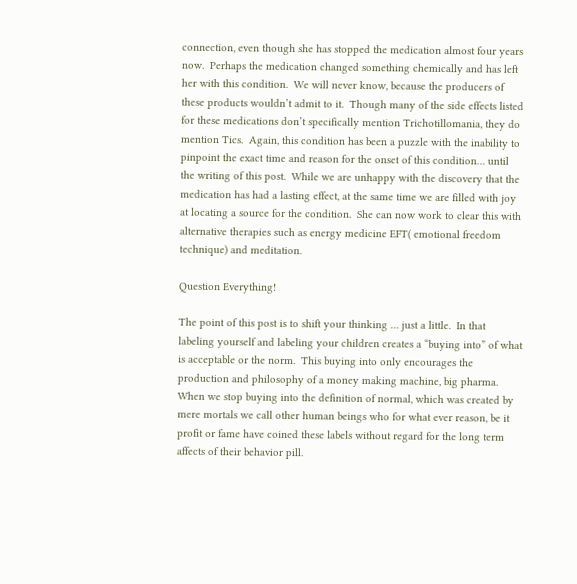connection, even though she has stopped the medication almost four years now.  Perhaps the medication changed something chemically and has left her with this condition.  We will never know, because the producers of these products wouldn’t admit to it.  Though many of the side effects listed for these medications don’t specifically mention Trichotillomania, they do mention Tics.  Again, this condition has been a puzzle with the inability to pinpoint the exact time and reason for the onset of this condition… until the writing of this post.  While we are unhappy with the discovery that the medication has had a lasting effect, at the same time we are filled with joy at locating a source for the condition.  She can now work to clear this with alternative therapies such as energy medicine EFT( emotional freedom technique) and meditation.

Question Everything!

The point of this post is to shift your thinking … just a little.  In that labeling yourself and labeling your children creates a “buying into” of what is acceptable or the norm.  This buying into only encourages the production and philosophy of a money making machine, big pharma. When we stop buying into the definition of normal, which was created by mere mortals we call other human beings who for what ever reason, be it profit or fame have coined these labels without regard for the long term affects of their behavior pill.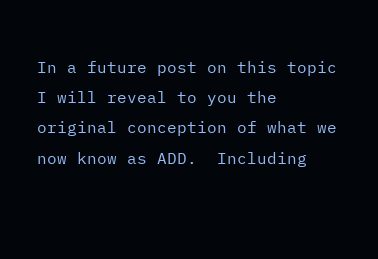In a future post on this topic I will reveal to you the original conception of what we now know as ADD.  Including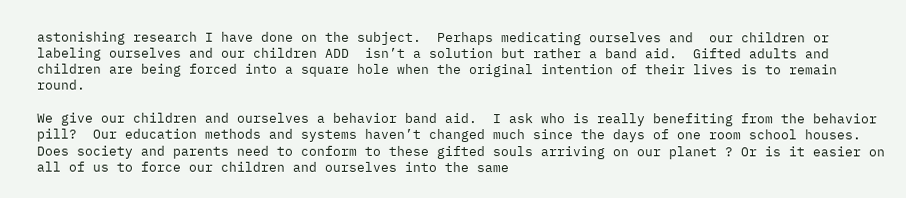astonishing research I have done on the subject.  Perhaps medicating ourselves and  our children or labeling ourselves and our children ADD  isn’t a solution but rather a band aid.  Gifted adults and children are being forced into a square hole when the original intention of their lives is to remain round.

We give our children and ourselves a behavior band aid.  I ask who is really benefiting from the behavior pill?  Our education methods and systems haven’t changed much since the days of one room school houses.  Does society and parents need to conform to these gifted souls arriving on our planet ? Or is it easier on all of us to force our children and ourselves into the same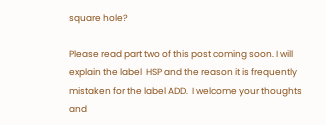square hole?

Please read part two of this post coming soon. I will explain the label  HSP and the reason it is frequently mistaken for the label ADD.  I welcome your thoughts and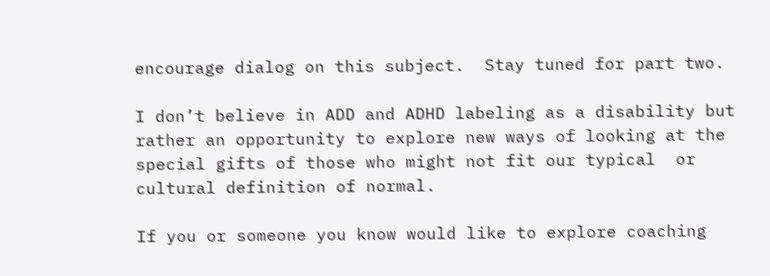encourage dialog on this subject.  Stay tuned for part two.

I don’t believe in ADD and ADHD labeling as a disability but rather an opportunity to explore new ways of looking at the special gifts of those who might not fit our typical  or cultural definition of normal.

If you or someone you know would like to explore coaching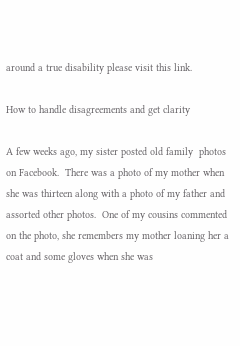around a true disability please visit this link.

How to handle disagreements and get clarity

A few weeks ago, my sister posted old family  photos on Facebook.  There was a photo of my mother when she was thirteen along with a photo of my father and assorted other photos.  One of my cousins commented on the photo, she remembers my mother loaning her a coat and some gloves when she was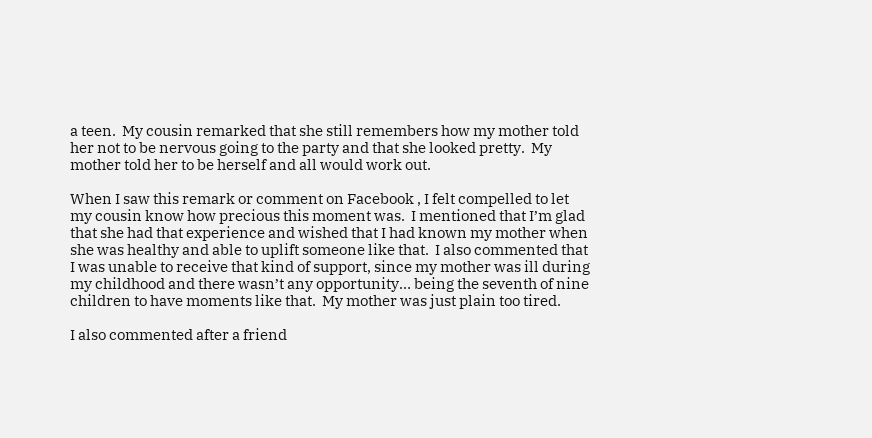a teen.  My cousin remarked that she still remembers how my mother told her not to be nervous going to the party and that she looked pretty.  My mother told her to be herself and all would work out.

When I saw this remark or comment on Facebook , I felt compelled to let my cousin know how precious this moment was.  I mentioned that I’m glad that she had that experience and wished that I had known my mother when she was healthy and able to uplift someone like that.  I also commented that I was unable to receive that kind of support, since my mother was ill during my childhood and there wasn’t any opportunity… being the seventh of nine children to have moments like that.  My mother was just plain too tired.

I also commented after a friend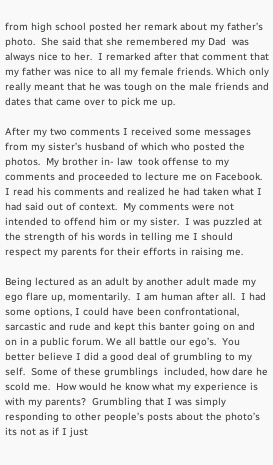from high school posted her remark about my father’s photo.  She said that she remembered my Dad  was always nice to her.  I remarked after that comment that my father was nice to all my female friends. Which only really meant that he was tough on the male friends and dates that came over to pick me up.

After my two comments I received some messages from my sister’s husband of which who posted the photos.  My brother in- law  took offense to my comments and proceeded to lecture me on Facebook.  I read his comments and realized he had taken what I had said out of context.  My comments were not intended to offend him or my sister.  I was puzzled at the strength of his words in telling me I should respect my parents for their efforts in raising me.

Being lectured as an adult by another adult made my ego flare up, momentarily.  I am human after all.  I had some options, I could have been confrontational, sarcastic and rude and kept this banter going on and on in a public forum. We all battle our ego’s.  You better believe I did a good deal of grumbling to my self.  Some of these grumblings  included, how dare he scold me.  How would he know what my experience is with my parents?  Grumbling that I was simply responding to other people’s posts about the photo’s its not as if I just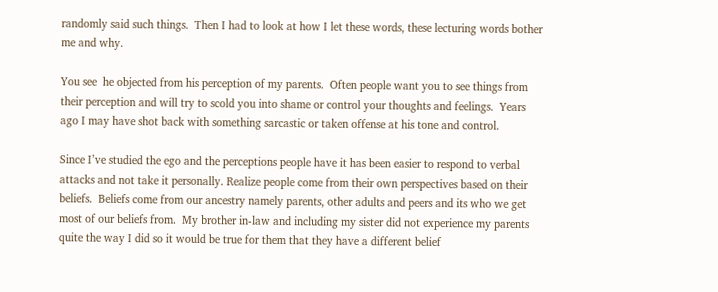randomly said such things.  Then I had to look at how I let these words, these lecturing words bother me and why.

You see  he objected from his perception of my parents.  Often people want you to see things from their perception and will try to scold you into shame or control your thoughts and feelings.  Years ago I may have shot back with something sarcastic or taken offense at his tone and control.

Since I’ve studied the ego and the perceptions people have it has been easier to respond to verbal attacks and not take it personally. Realize people come from their own perspectives based on their beliefs.  Beliefs come from our ancestry namely parents, other adults and peers and its who we get most of our beliefs from.  My brother in-law and including my sister did not experience my parents quite the way I did so it would be true for them that they have a different belief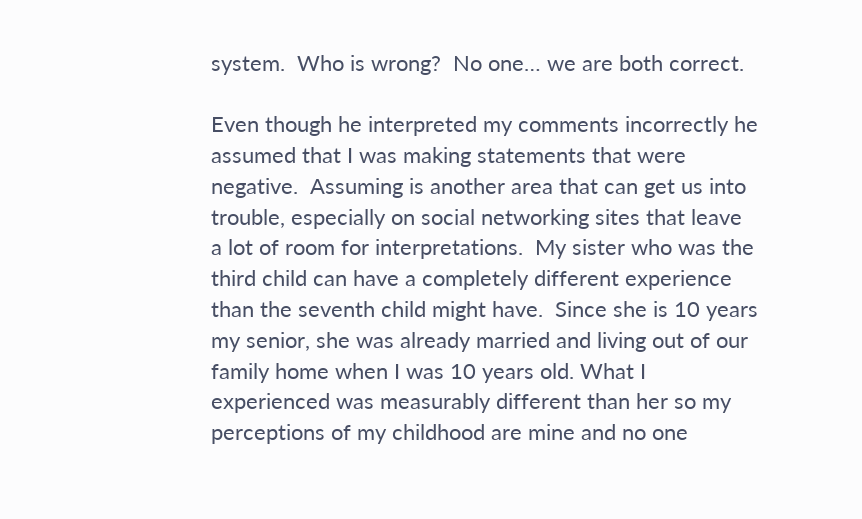system.  Who is wrong?  No one… we are both correct.

Even though he interpreted my comments incorrectly he assumed that I was making statements that were negative.  Assuming is another area that can get us into trouble, especially on social networking sites that leave a lot of room for interpretations.  My sister who was the third child can have a completely different experience than the seventh child might have.  Since she is 10 years my senior, she was already married and living out of our family home when I was 10 years old. What I experienced was measurably different than her so my perceptions of my childhood are mine and no one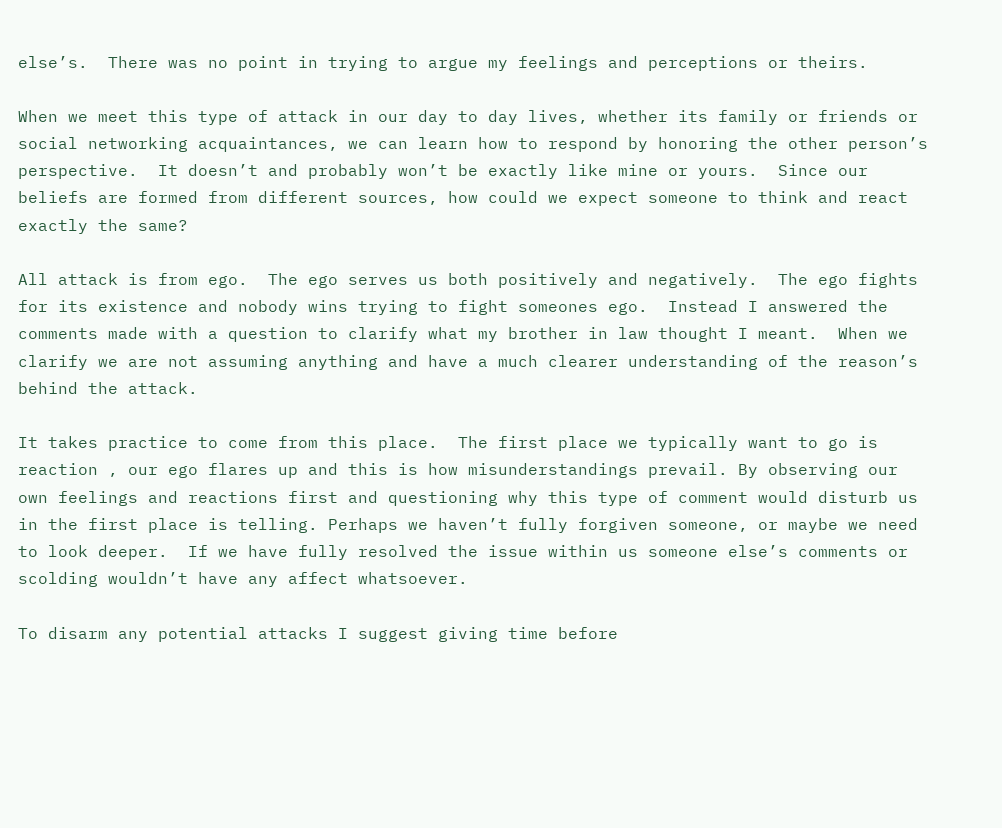else’s.  There was no point in trying to argue my feelings and perceptions or theirs.

When we meet this type of attack in our day to day lives, whether its family or friends or social networking acquaintances, we can learn how to respond by honoring the other person’s perspective.  It doesn’t and probably won’t be exactly like mine or yours.  Since our beliefs are formed from different sources, how could we expect someone to think and react exactly the same?

All attack is from ego.  The ego serves us both positively and negatively.  The ego fights for its existence and nobody wins trying to fight someones ego.  Instead I answered the comments made with a question to clarify what my brother in law thought I meant.  When we clarify we are not assuming anything and have a much clearer understanding of the reason’s behind the attack.

It takes practice to come from this place.  The first place we typically want to go is reaction , our ego flares up and this is how misunderstandings prevail. By observing our own feelings and reactions first and questioning why this type of comment would disturb us in the first place is telling. Perhaps we haven’t fully forgiven someone, or maybe we need to look deeper.  If we have fully resolved the issue within us someone else’s comments or scolding wouldn’t have any affect whatsoever.

To disarm any potential attacks I suggest giving time before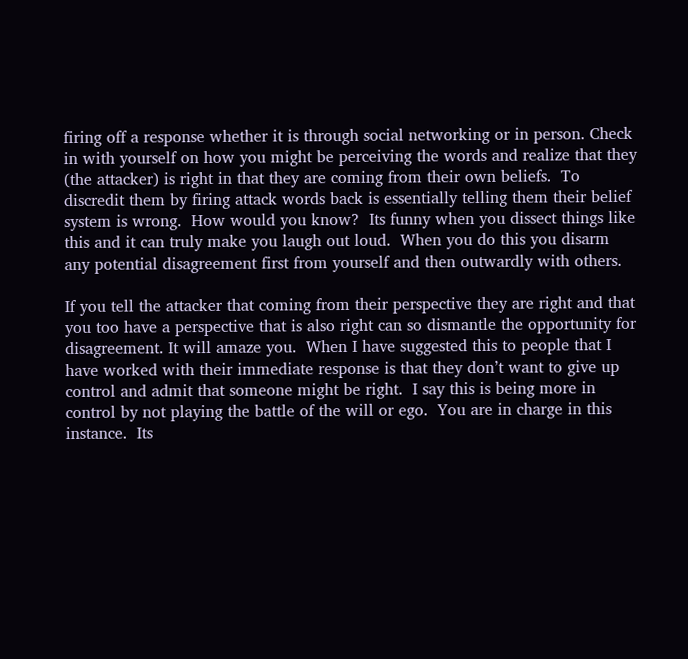firing off a response whether it is through social networking or in person. Check in with yourself on how you might be perceiving the words and realize that they (the attacker) is right in that they are coming from their own beliefs.  To discredit them by firing attack words back is essentially telling them their belief system is wrong.  How would you know?  Its funny when you dissect things like this and it can truly make you laugh out loud.  When you do this you disarm any potential disagreement first from yourself and then outwardly with others.

If you tell the attacker that coming from their perspective they are right and that you too have a perspective that is also right can so dismantle the opportunity for disagreement. It will amaze you.  When I have suggested this to people that I have worked with their immediate response is that they don’t want to give up control and admit that someone might be right.  I say this is being more in control by not playing the battle of the will or ego.  You are in charge in this instance.  Its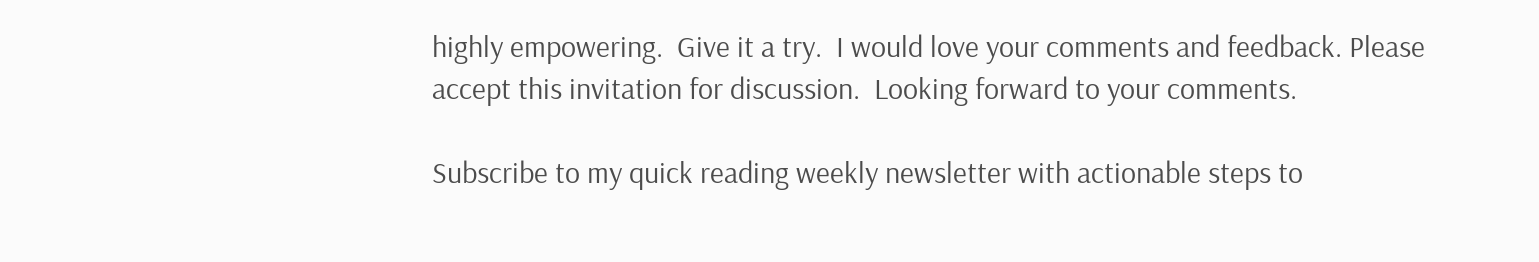highly empowering.  Give it a try.  I would love your comments and feedback. Please accept this invitation for discussion.  Looking forward to your comments.

Subscribe to my quick reading weekly newsletter with actionable steps to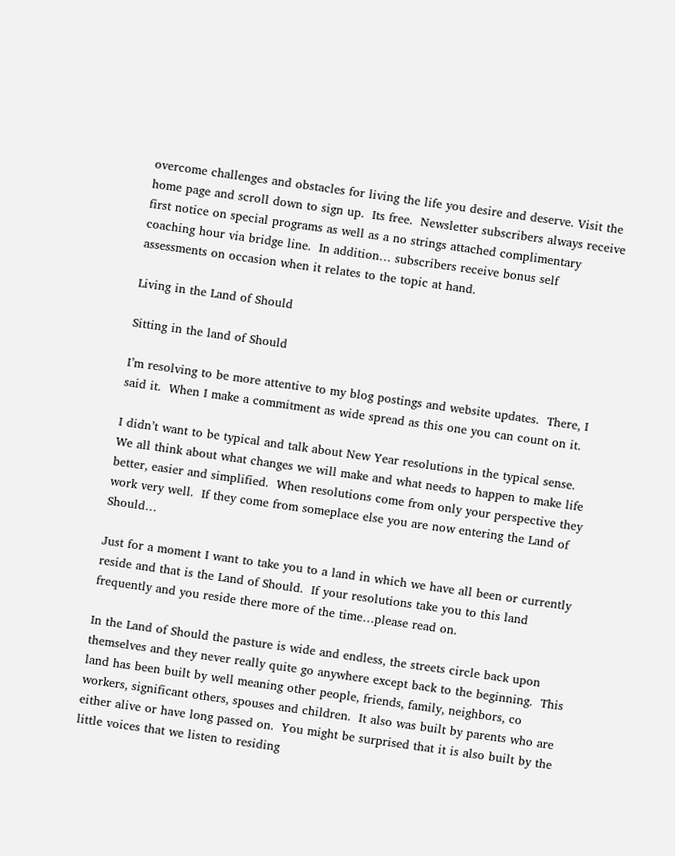overcome challenges and obstacles for living the life you desire and deserve. Visit the home page and scroll down to sign up.  Its free.  Newsletter subscribers always receive first notice on special programs as well as a no strings attached complimentary coaching hour via bridge line.  In addition… subscribers receive bonus self assessments on occasion when it relates to the topic at hand.

Living in the Land of Should

Sitting in the land of Should

I’m resolving to be more attentive to my blog postings and website updates.  There, I said it.  When I make a commitment as wide spread as this one you can count on it.

I didn’t want to be typical and talk about New Year resolutions in the typical sense.  We all think about what changes we will make and what needs to happen to make life better, easier and simplified.  When resolutions come from only your perspective they work very well.  If they come from someplace else you are now entering the Land of Should…

Just for a moment I want to take you to a land in which we have all been or currently reside and that is the Land of Should.  If your resolutions take you to this land frequently and you reside there more of the time…please read on.

In the Land of Should the pasture is wide and endless, the streets circle back upon themselves and they never really quite go anywhere except back to the beginning.  This land has been built by well meaning other people, friends, family, neighbors, co workers, significant others, spouses and children.  It also was built by parents who are either alive or have long passed on.  You might be surprised that it is also built by the little voices that we listen to residing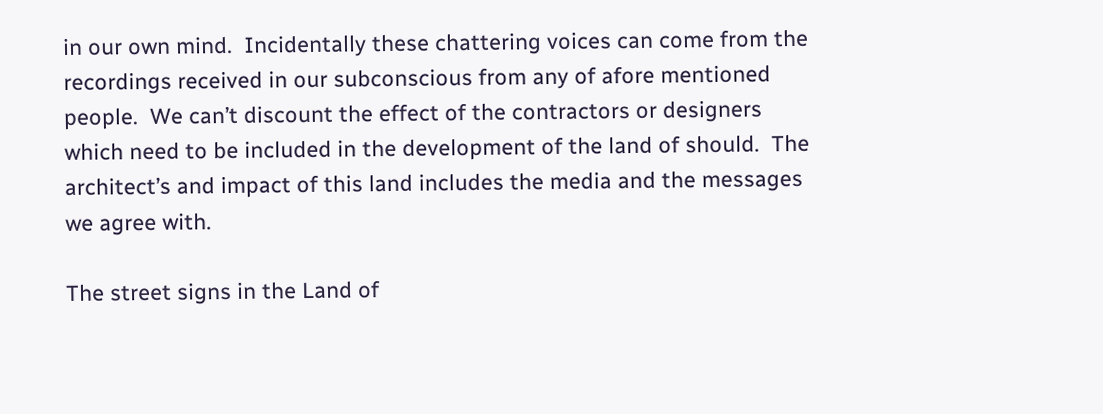in our own mind.  Incidentally these chattering voices can come from the recordings received in our subconscious from any of afore mentioned people.  We can’t discount the effect of the contractors or designers which need to be included in the development of the land of should.  The architect’s and impact of this land includes the media and the messages we agree with.

The street signs in the Land of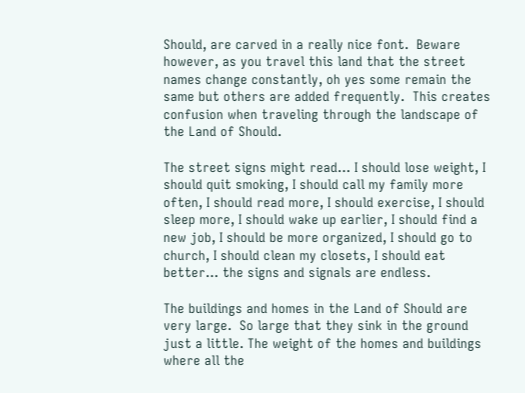Should, are carved in a really nice font.  Beware however, as you travel this land that the street names change constantly, oh yes some remain the same but others are added frequently.  This creates confusion when traveling through the landscape of the Land of Should.

The street signs might read… I should lose weight, I should quit smoking, I should call my family more often, I should read more, I should exercise, I should sleep more, I should wake up earlier, I should find a new job, I should be more organized, I should go to church, I should clean my closets, I should eat better… the signs and signals are endless.

The buildings and homes in the Land of Should are very large.  So large that they sink in the ground just a little. The weight of the homes and buildings where all the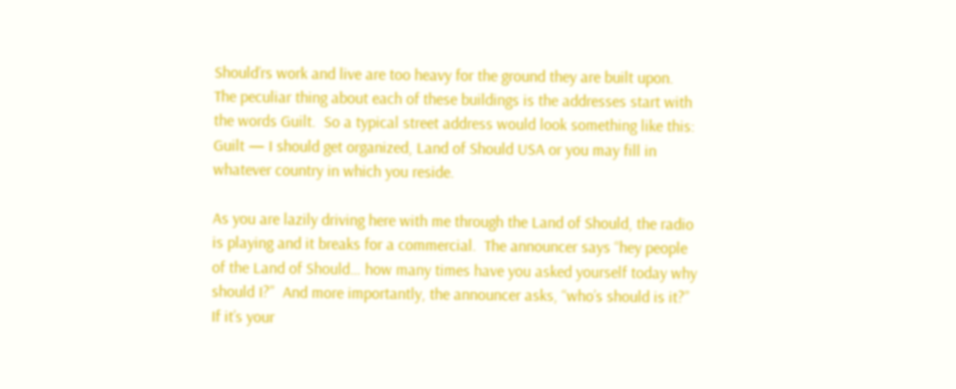Should’rs work and live are too heavy for the ground they are built upon.  The peculiar thing about each of these buildings is the addresses start with the words Guilt.  So a typical street address would look something like this: Guilt — I should get organized, Land of Should USA or you may fill in whatever country in which you reside.

As you are lazily driving here with me through the Land of Should, the radio is playing and it breaks for a commercial.  The announcer says “hey people of the Land of Should… how many times have you asked yourself today why should I?”  And more importantly, the announcer asks, “who’s should is it?”  If it’s your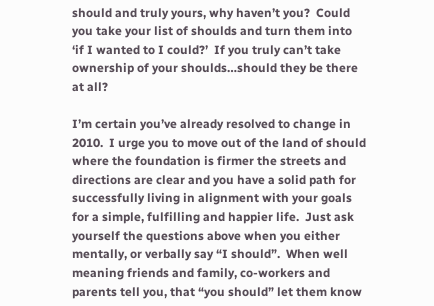should and truly yours, why haven’t you?  Could you take your list of shoulds and turn them into ‘if I wanted to I could?’  If you truly can’t take ownership of your shoulds…should they be there at all?

I’m certain you’ve already resolved to change in 2010.  I urge you to move out of the land of should where the foundation is firmer the streets and directions are clear and you have a solid path for successfully living in alignment with your goals for a simple, fulfilling and happier life.  Just ask yourself the questions above when you either mentally, or verbally say “I should”.  When well meaning friends and family, co-workers and parents tell you, that “you should” let them know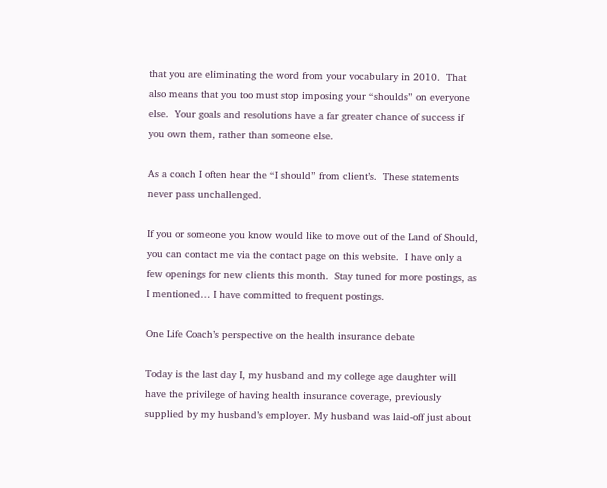that you are eliminating the word from your vocabulary in 2010.  That also means that you too must stop imposing your “shoulds” on everyone else.  Your goals and resolutions have a far greater chance of success if you own them, rather than someone else.

As a coach I often hear the “I should” from client’s.  These statements never pass unchallenged.

If you or someone you know would like to move out of the Land of Should, you can contact me via the contact page on this website.  I have only a few openings for new clients this month.  Stay tuned for more postings, as I mentioned… I have committed to frequent postings.

One Life Coach’s perspective on the health insurance debate

Today is the last day I, my husband and my college age daughter will have the privilege of having health insurance coverage, previously supplied by my husband’s employer. My husband was laid-off just about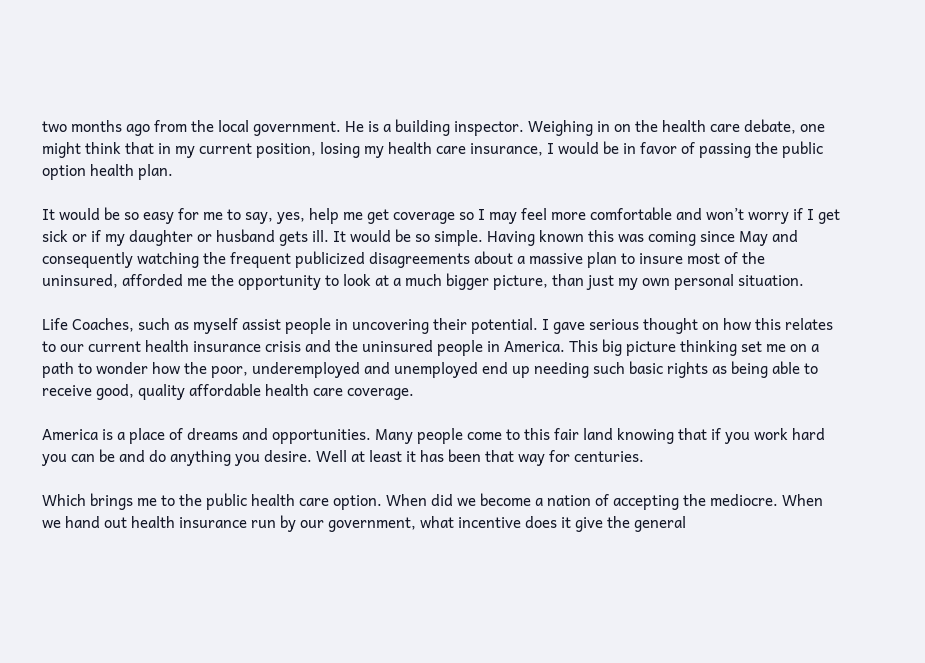two months ago from the local government. He is a building inspector. Weighing in on the health care debate, one might think that in my current position, losing my health care insurance, I would be in favor of passing the public option health plan.

It would be so easy for me to say, yes, help me get coverage so I may feel more comfortable and won’t worry if I get sick or if my daughter or husband gets ill. It would be so simple. Having known this was coming since May and consequently watching the frequent publicized disagreements about a massive plan to insure most of the uninsured, afforded me the opportunity to look at a much bigger picture, than just my own personal situation.

Life Coaches, such as myself assist people in uncovering their potential. I gave serious thought on how this relates to our current health insurance crisis and the uninsured people in America. This big picture thinking set me on a path to wonder how the poor, underemployed and unemployed end up needing such basic rights as being able to receive good, quality affordable health care coverage.

America is a place of dreams and opportunities. Many people come to this fair land knowing that if you work hard you can be and do anything you desire. Well at least it has been that way for centuries.

Which brings me to the public health care option. When did we become a nation of accepting the mediocre. When we hand out health insurance run by our government, what incentive does it give the general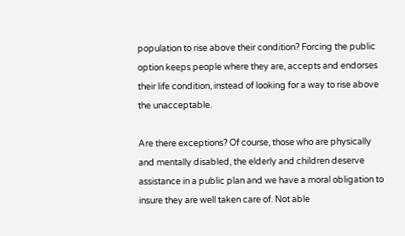population to rise above their condition? Forcing the public option keeps people where they are, accepts and endorses their life condition, instead of looking for a way to rise above the unacceptable.

Are there exceptions? Of course, those who are physically and mentally disabled, the elderly and children deserve assistance in a public plan and we have a moral obligation to insure they are well taken care of. Not able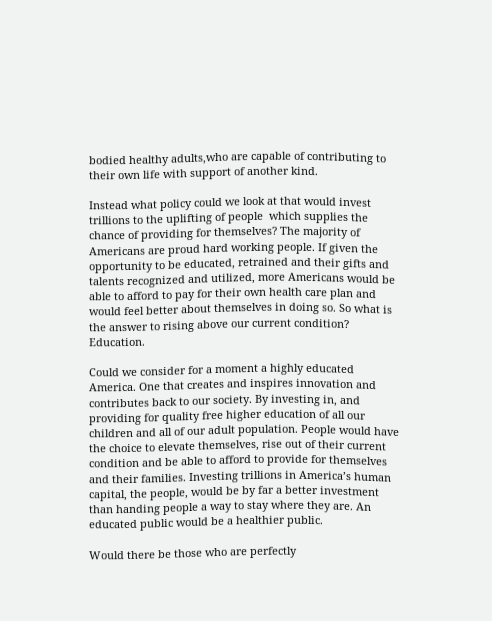bodied healthy adults,who are capable of contributing to their own life with support of another kind.

Instead what policy could we look at that would invest trillions to the uplifting of people  which supplies the chance of providing for themselves? The majority of Americans are proud hard working people. If given the opportunity to be educated, retrained and their gifts and talents recognized and utilized, more Americans would be able to afford to pay for their own health care plan and would feel better about themselves in doing so. So what is the answer to rising above our current condition? Education.

Could we consider for a moment a highly educated America. One that creates and inspires innovation and contributes back to our society. By investing in, and providing for quality free higher education of all our children and all of our adult population. People would have the choice to elevate themselves, rise out of their current condition and be able to afford to provide for themselves and their families. Investing trillions in America’s human capital, the people, would be by far a better investment than handing people a way to stay where they are. An educated public would be a healthier public.

Would there be those who are perfectly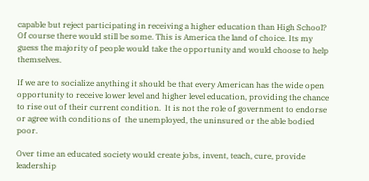capable but reject participating in receiving a higher education than High School? Of course there would still be some. This is America the land of choice. Its my guess the majority of people would take the opportunity and would choose to help themselves.

If we are to socialize anything it should be that every American has the wide open opportunity to receive lower level and higher level education, providing the chance to rise out of their current condition.  It is not the role of government to endorse or agree with conditions of  the unemployed, the uninsured or the able bodied poor.

Over time an educated society would create jobs, invent, teach, cure, provide leadership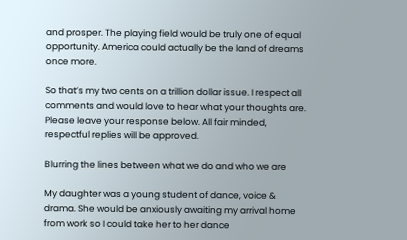and prosper. The playing field would be truly one of equal opportunity. America could actually be the land of dreams once more.

So that’s my two cents on a trillion dollar issue. I respect all comments and would love to hear what your thoughts are. Please leave your response below. All fair minded, respectful replies will be approved.

Blurring the lines between what we do and who we are

My daughter was a young student of dance, voice & drama. She would be anxiously awaiting my arrival home from work so I could take her to her dance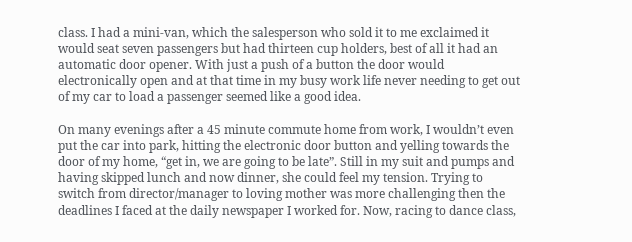class. I had a mini-van, which the salesperson who sold it to me exclaimed it would seat seven passengers but had thirteen cup holders, best of all it had an automatic door opener. With just a push of a button the door would electronically open and at that time in my busy work life never needing to get out of my car to load a passenger seemed like a good idea.

On many evenings after a 45 minute commute home from work, I wouldn’t even put the car into park, hitting the electronic door button and yelling towards the door of my home, “get in, we are going to be late”. Still in my suit and pumps and having skipped lunch and now dinner, she could feel my tension. Trying to switch from director/manager to loving mother was more challenging then the deadlines I faced at the daily newspaper I worked for. Now, racing to dance class,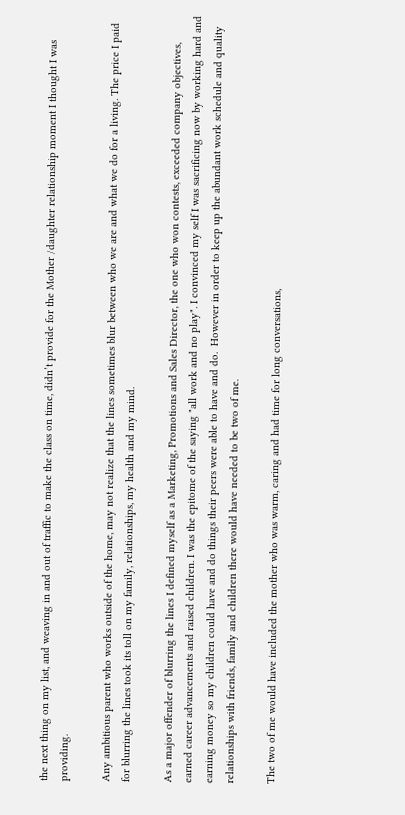the next thing on my list, and weaving in and out of traffic to make the class on time, didn’t provide for the Mother /daughter relationship moment I thought I was providing.

Any ambitious parent who works outside of the home, may not realize that the lines sometimes blur between who we are and what we do for a living. The price I paid for blurring the lines took its toll on my family, relationships, my health and my mind.

As a major offender of blurring the lines I defined myself as a Marketing, Promotions and Sales Director, the one who won contests, exceeded company objectives, earned career advancements and raised children. I was the epitome of the saying "all work and no play". I convinced my self I was sacrificing now by working hard and earning money so my children could have and do things their peers were able to have and do.  However in order to keep up the abundant work schedule and quality relationships with friends, family and children there would have needed to be two of me.

The two of me would have included the mother who was warm, caring and had time for long conversations,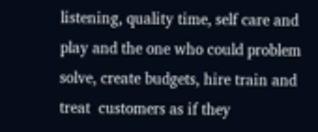listening, quality time, self care and play and the one who could problem solve, create budgets, hire train and treat  customers as if they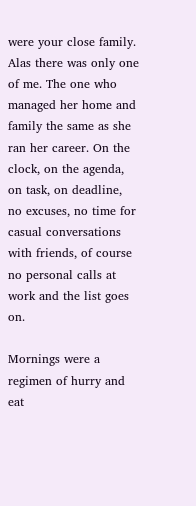were your close family. Alas there was only one of me. The one who managed her home and family the same as she ran her career. On the clock, on the agenda, on task, on deadline, no excuses, no time for casual conversations with friends, of course no personal calls at work and the list goes on.

Mornings were a regimen of hurry and eat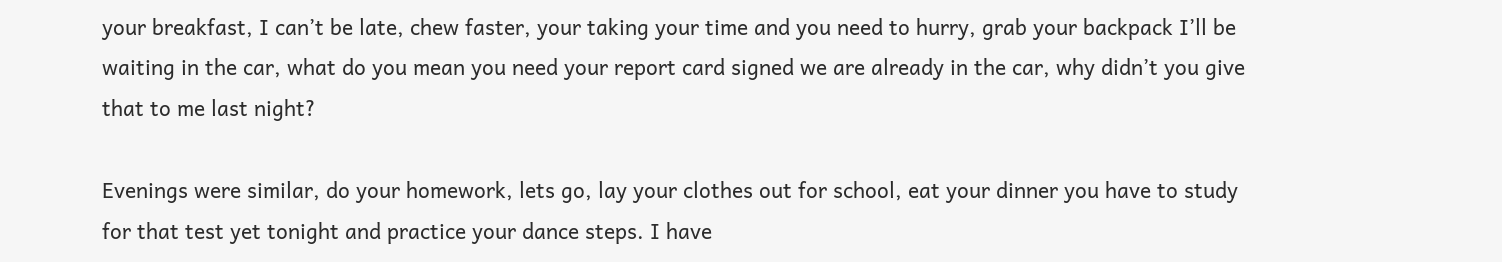your breakfast, I can’t be late, chew faster, your taking your time and you need to hurry, grab your backpack I’ll be waiting in the car, what do you mean you need your report card signed we are already in the car, why didn’t you give that to me last night?

Evenings were similar, do your homework, lets go, lay your clothes out for school, eat your dinner you have to study for that test yet tonight and practice your dance steps. I have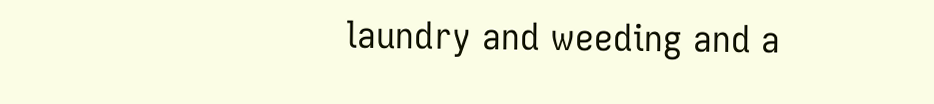laundry and weeding and a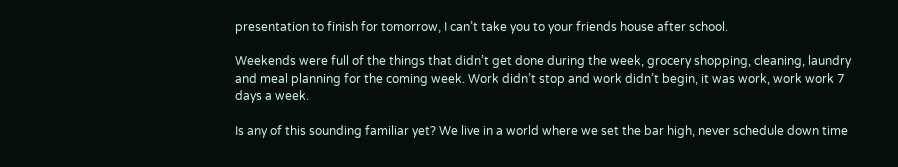presentation to finish for tomorrow, I can’t take you to your friends house after school.

Weekends were full of the things that didn’t get done during the week, grocery shopping, cleaning, laundry and meal planning for the coming week. Work didn’t stop and work didn’t begin, it was work, work work 7 days a week.

Is any of this sounding familiar yet? We live in a world where we set the bar high, never schedule down time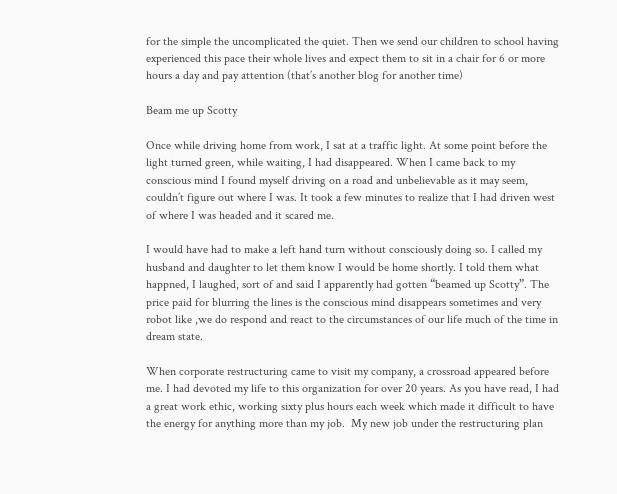for the simple the uncomplicated the quiet. Then we send our children to school having experienced this pace their whole lives and expect them to sit in a chair for 6 or more hours a day and pay attention (that’s another blog for another time)

Beam me up Scotty

Once while driving home from work, I sat at a traffic light. At some point before the light turned green, while waiting, I had disappeared. When I came back to my conscious mind I found myself driving on a road and unbelievable as it may seem, couldn’t figure out where I was. It took a few minutes to realize that I had driven west of where I was headed and it scared me.

I would have had to make a left hand turn without consciously doing so. I called my husband and daughter to let them know I would be home shortly. I told them what happned, I laughed, sort of and said I apparently had gotten “beamed up Scotty”. The price paid for blurring the lines is the conscious mind disappears sometimes and very robot like ,we do respond and react to the circumstances of our life much of the time in dream state.

When corporate restructuring came to visit my company, a crossroad appeared before me. I had devoted my life to this organization for over 20 years. As you have read, I had a great work ethic, working sixty plus hours each week which made it difficult to have the energy for anything more than my job.  My new job under the restructuring plan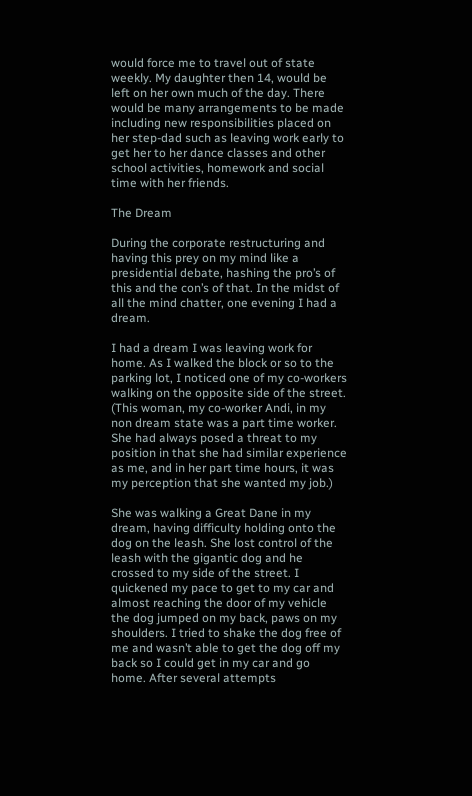would force me to travel out of state weekly. My daughter then 14, would be left on her own much of the day. There would be many arrangements to be made including new responsibilities placed on her step-dad such as leaving work early to get her to her dance classes and other school activities, homework and social time with her friends.

The Dream

During the corporate restructuring and having this prey on my mind like a presidential debate, hashing the pro’s of this and the con’s of that. In the midst of all the mind chatter, one evening I had a dream.

I had a dream I was leaving work for home. As I walked the block or so to the parking lot, I noticed one of my co-workers walking on the opposite side of the street. (This woman, my co-worker Andi, in my non dream state was a part time worker. She had always posed a threat to my position in that she had similar experience as me, and in her part time hours, it was my perception that she wanted my job.)

She was walking a Great Dane in my dream, having difficulty holding onto the dog on the leash. She lost control of the leash with the gigantic dog and he crossed to my side of the street. I quickened my pace to get to my car and almost reaching the door of my vehicle the dog jumped on my back, paws on my shoulders. I tried to shake the dog free of me and wasn’t able to get the dog off my back so I could get in my car and go home. After several attempts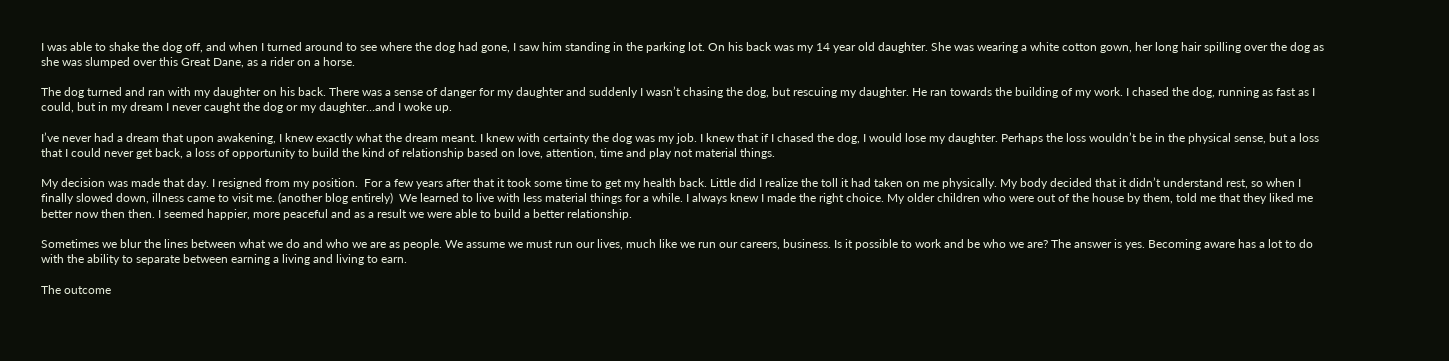I was able to shake the dog off, and when I turned around to see where the dog had gone, I saw him standing in the parking lot. On his back was my 14 year old daughter. She was wearing a white cotton gown, her long hair spilling over the dog as she was slumped over this Great Dane, as a rider on a horse.

The dog turned and ran with my daughter on his back. There was a sense of danger for my daughter and suddenly I wasn’t chasing the dog, but rescuing my daughter. He ran towards the building of my work. I chased the dog, running as fast as I could, but in my dream I never caught the dog or my daughter…and I woke up.

I’ve never had a dream that upon awakening, I knew exactly what the dream meant. I knew with certainty the dog was my job. I knew that if I chased the dog, I would lose my daughter. Perhaps the loss wouldn’t be in the physical sense, but a loss that I could never get back, a loss of opportunity to build the kind of relationship based on love, attention, time and play not material things.

My decision was made that day. I resigned from my position.  For a few years after that it took some time to get my health back. Little did I realize the toll it had taken on me physically. My body decided that it didn’t understand rest, so when I finally slowed down, illness came to visit me. (another blog entirely)  We learned to live with less material things for a while. I always knew I made the right choice. My older children who were out of the house by them, told me that they liked me better now then then. I seemed happier, more peaceful and as a result we were able to build a better relationship.

Sometimes we blur the lines between what we do and who we are as people. We assume we must run our lives, much like we run our careers, business. Is it possible to work and be who we are? The answer is yes. Becoming aware has a lot to do with the ability to separate between earning a living and living to earn.

The outcome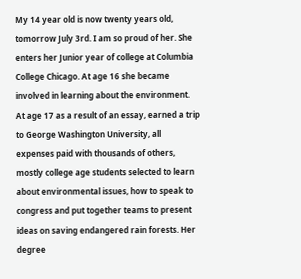My 14 year old is now twenty years old, tomorrow July 3rd. I am so proud of her. She enters her Junior year of college at Columbia College Chicago. At age 16 she became involved in learning about the environment. At age 17 as a result of an essay, earned a trip to George Washington University, all expenses paid with thousands of others, mostly college age students selected to learn about environmental issues, how to speak to congress and put together teams to present ideas on saving endangered rain forests. Her degree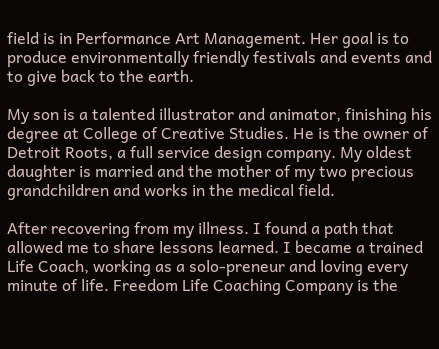field is in Performance Art Management. Her goal is to produce environmentally friendly festivals and events and to give back to the earth.

My son is a talented illustrator and animator, finishing his degree at College of Creative Studies. He is the owner of Detroit Roots, a full service design company. My oldest daughter is married and the mother of my two precious grandchildren and works in the medical field.

After recovering from my illness. I found a path that allowed me to share lessons learned. I became a trained Life Coach, working as a solo-preneur and loving every minute of life. Freedom Life Coaching Company is the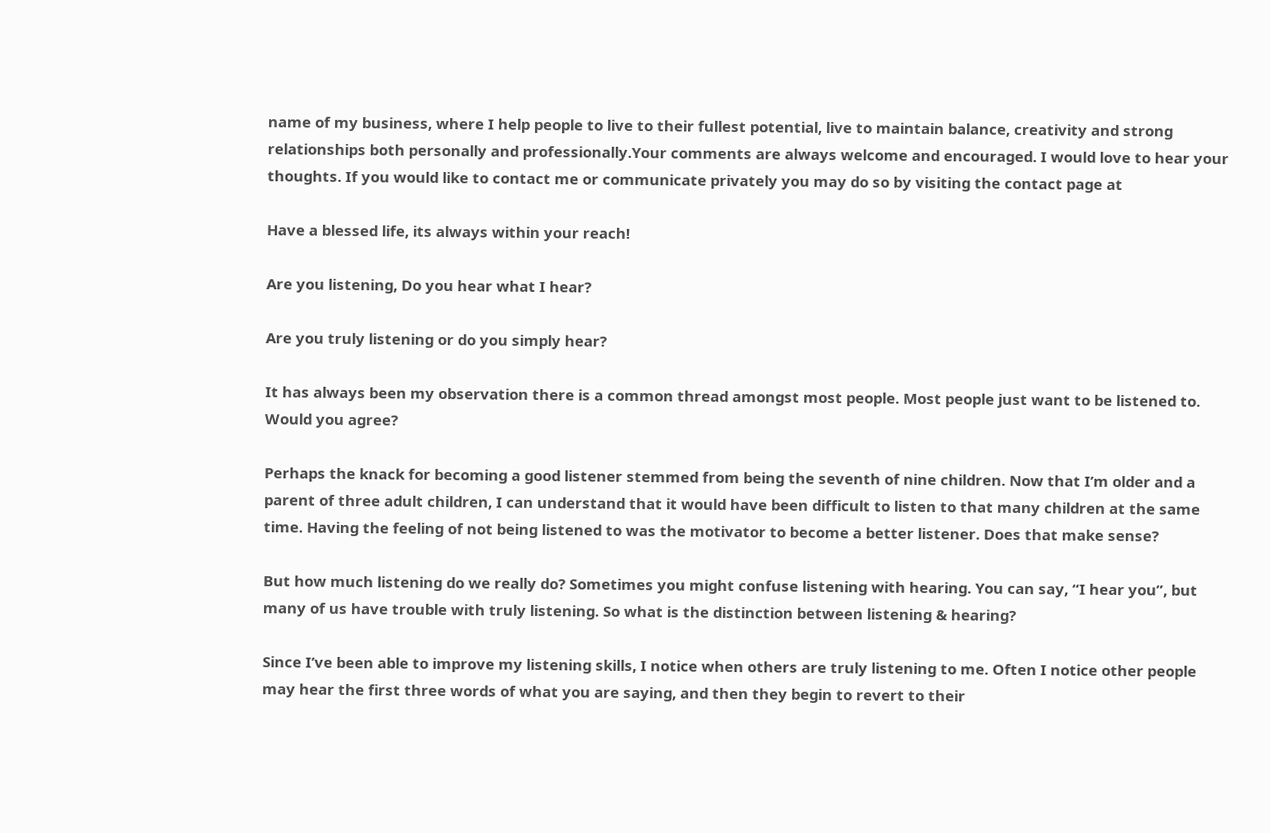name of my business, where I help people to live to their fullest potential, live to maintain balance, creativity and strong relationships both personally and professionally.Your comments are always welcome and encouraged. I would love to hear your thoughts. If you would like to contact me or communicate privately you may do so by visiting the contact page at

Have a blessed life, its always within your reach!

Are you listening, Do you hear what I hear?

Are you truly listening or do you simply hear?

It has always been my observation there is a common thread amongst most people. Most people just want to be listened to. Would you agree?

Perhaps the knack for becoming a good listener stemmed from being the seventh of nine children. Now that I’m older and a parent of three adult children, I can understand that it would have been difficult to listen to that many children at the same time. Having the feeling of not being listened to was the motivator to become a better listener. Does that make sense?

But how much listening do we really do? Sometimes you might confuse listening with hearing. You can say, “I hear you”, but many of us have trouble with truly listening. So what is the distinction between listening & hearing?

Since I’ve been able to improve my listening skills, I notice when others are truly listening to me. Often I notice other people may hear the first three words of what you are saying, and then they begin to revert to their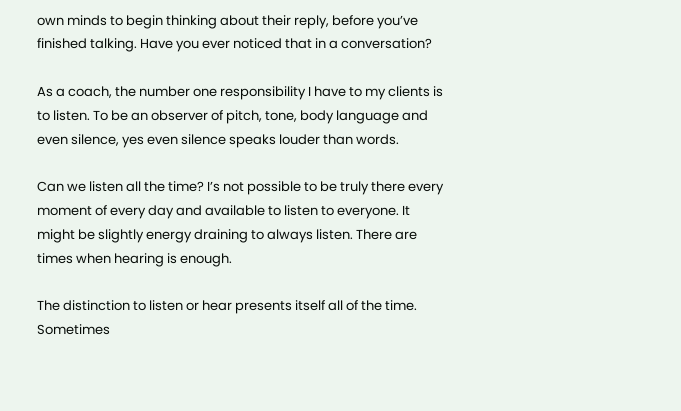own minds to begin thinking about their reply, before you’ve finished talking. Have you ever noticed that in a conversation?

As a coach, the number one responsibility I have to my clients is to listen. To be an observer of pitch, tone, body language and even silence, yes even silence speaks louder than words.

Can we listen all the time? I’s not possible to be truly there every moment of every day and available to listen to everyone. It might be slightly energy draining to always listen. There are times when hearing is enough.

The distinction to listen or hear presents itself all of the time. Sometimes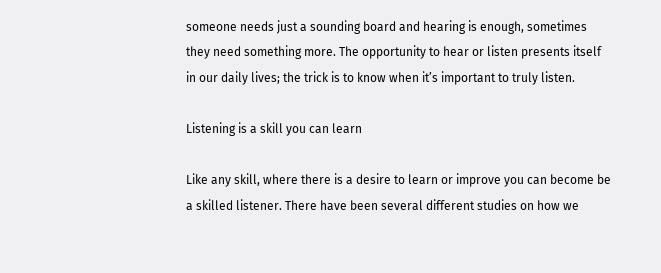someone needs just a sounding board and hearing is enough, sometimes they need something more. The opportunity to hear or listen presents itself in our daily lives; the trick is to know when it’s important to truly listen.

Listening is a skill you can learn

Like any skill, where there is a desire to learn or improve you can become be a skilled listener. There have been several different studies on how we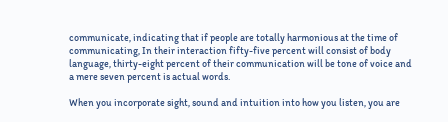communicate, indicating that if people are totally harmonious at the time of communicating, In their interaction fifty-five percent will consist of body language, thirty-eight percent of their communication will be tone of voice and a mere seven percent is actual words.

When you incorporate sight, sound and intuition into how you listen, you are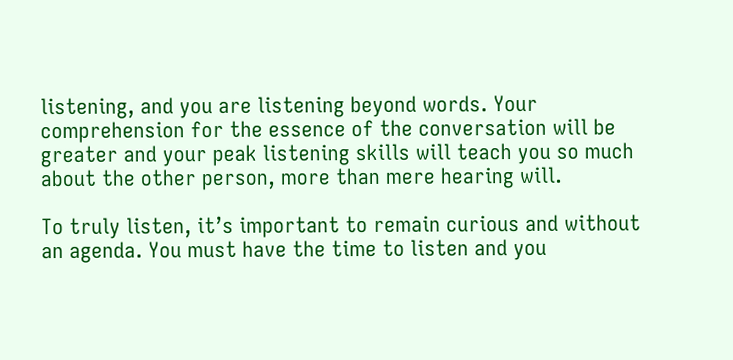listening, and you are listening beyond words. Your comprehension for the essence of the conversation will be greater and your peak listening skills will teach you so much about the other person, more than mere hearing will.

To truly listen, it’s important to remain curious and without an agenda. You must have the time to listen and you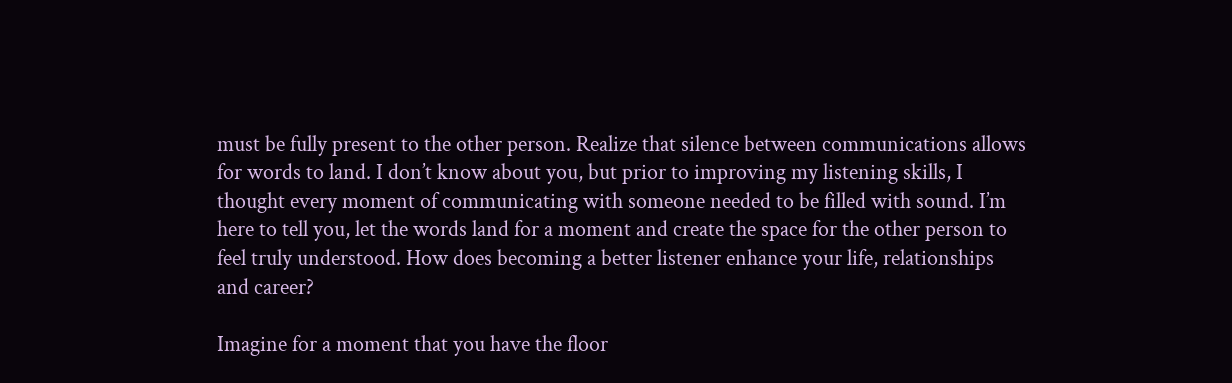must be fully present to the other person. Realize that silence between communications allows for words to land. I don’t know about you, but prior to improving my listening skills, I thought every moment of communicating with someone needed to be filled with sound. I’m here to tell you, let the words land for a moment and create the space for the other person to feel truly understood. How does becoming a better listener enhance your life, relationships and career?

Imagine for a moment that you have the floor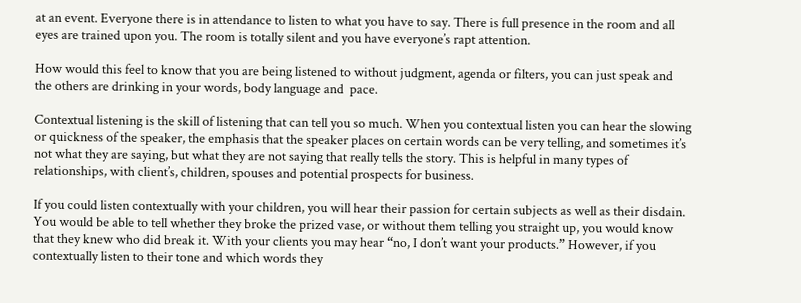at an event. Everyone there is in attendance to listen to what you have to say. There is full presence in the room and all eyes are trained upon you. The room is totally silent and you have everyone’s rapt attention.

How would this feel to know that you are being listened to without judgment, agenda or filters, you can just speak and the others are drinking in your words, body language and  pace.

Contextual listening is the skill of listening that can tell you so much. When you contextual listen you can hear the slowing or quickness of the speaker, the emphasis that the speaker places on certain words can be very telling, and sometimes it’s not what they are saying, but what they are not saying that really tells the story. This is helpful in many types of relationships, with client’s, children, spouses and potential prospects for business.

If you could listen contextually with your children, you will hear their passion for certain subjects as well as their disdain. You would be able to tell whether they broke the prized vase, or without them telling you straight up, you would know that they knew who did break it. With your clients you may hear “no, I don’t want your products.” However, if you contextually listen to their tone and which words they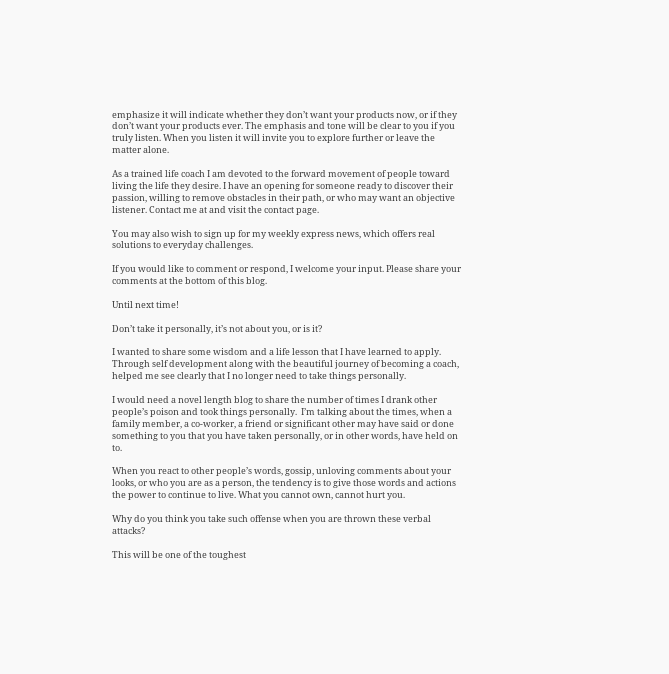emphasize it will indicate whether they don’t want your products now, or if they don’t want your products ever. The emphasis and tone will be clear to you if you truly listen. When you listen it will invite you to explore further or leave the matter alone.

As a trained life coach I am devoted to the forward movement of people toward living the life they desire. I have an opening for someone ready to discover their passion, willing to remove obstacles in their path, or who may want an objective listener. Contact me at and visit the contact page.

You may also wish to sign up for my weekly express news, which offers real solutions to everyday challenges.

If you would like to comment or respond, I welcome your input. Please share your comments at the bottom of this blog.

Until next time!

Don’t take it personally, it’s not about you, or is it?

I wanted to share some wisdom and a life lesson that I have learned to apply.  Through self development along with the beautiful journey of becoming a coach, helped me see clearly that I no longer need to take things personally.

I would need a novel length blog to share the number of times I drank other people’s poison and took things personally.  I’m talking about the times, when a family member, a co-worker, a friend or significant other may have said or done something to you that you have taken personally, or in other words, have held on to.

When you react to other people’s words, gossip, unloving comments about your looks, or who you are as a person, the tendency is to give those words and actions the power to continue to live. What you cannot own, cannot hurt you.

Why do you think you take such offense when you are thrown these verbal attacks?

This will be one of the toughest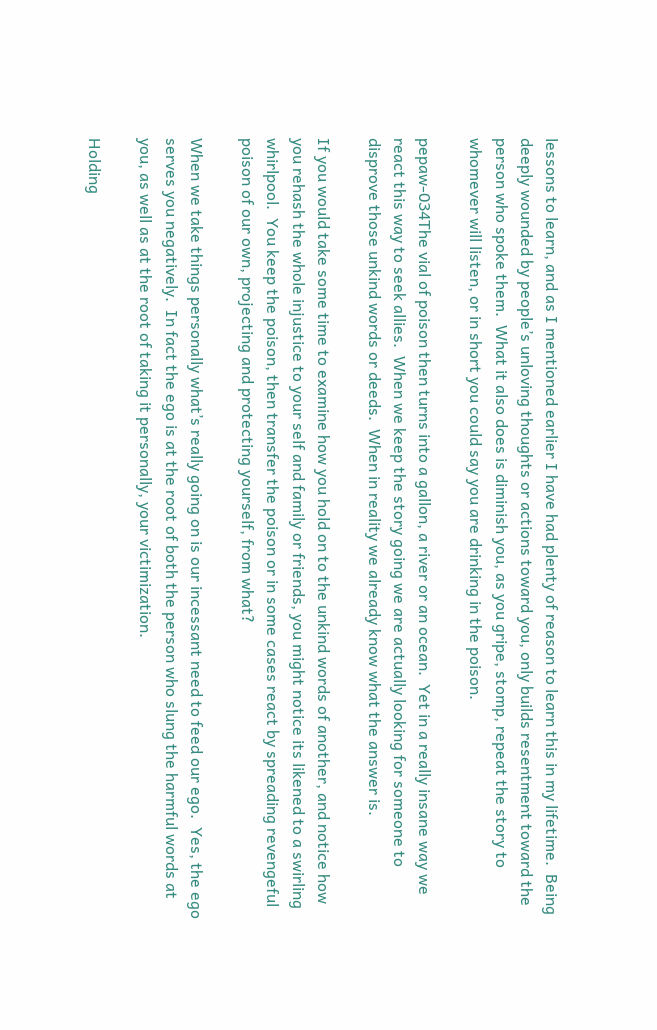lessons to learn, and as I mentioned earlier I have had plenty of reason to learn this in my lifetime.  Being deeply wounded by people’s unloving thoughts or actions toward you, only builds resentment toward the person who spoke them.  What it also does is diminish you, as you gripe, stomp, repeat the story to whomever will listen, or in short you could say you are drinking in the poison.

pepaw-034The vial of poison then turns into a gallon, a river or an ocean.  Yet in a really insane way we react this way to seek allies.  When we keep the story going we are actually looking for someone to disprove those unkind words or deeds.  When in reality we already know what the answer is.

If you would take some time to examine how you hold on to the unkind words of another, and notice how you rehash the whole injustice to your self and family or friends, you might notice its likened to a swirling whirlpool.  You keep the poison, then transfer the poison or in some cases react by spreading revengeful poison of our own, projecting and protecting yourself, from what?

When we take things personally what’s really going on is our incessant need to feed our ego.  Yes, the ego serves you negatively.  In fact the ego is at the root of both the person who slung the harmful words at you, as well as at the root of taking it personally, your victimization.

Holding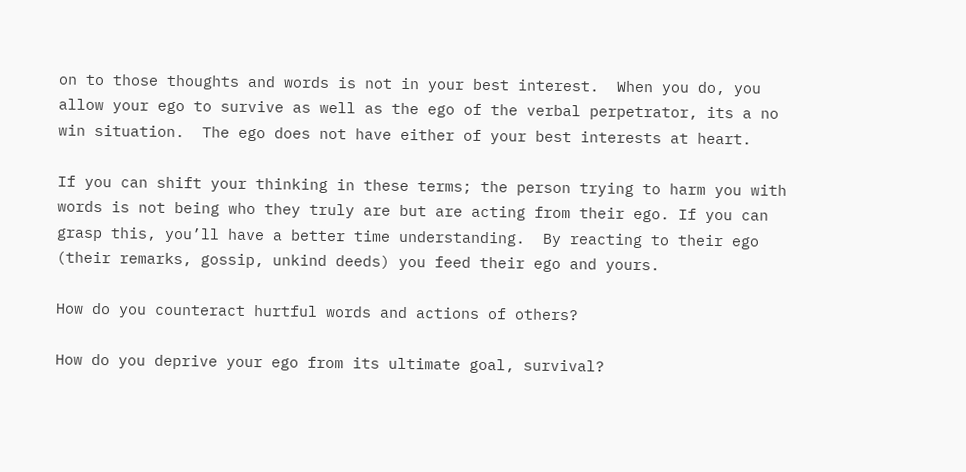on to those thoughts and words is not in your best interest.  When you do, you allow your ego to survive as well as the ego of the verbal perpetrator, its a no win situation.  The ego does not have either of your best interests at heart.

If you can shift your thinking in these terms; the person trying to harm you with words is not being who they truly are but are acting from their ego. If you can grasp this, you’ll have a better time understanding.  By reacting to their ego (their remarks, gossip, unkind deeds) you feed their ego and yours.

How do you counteract hurtful words and actions of others?

How do you deprive your ego from its ultimate goal, survival?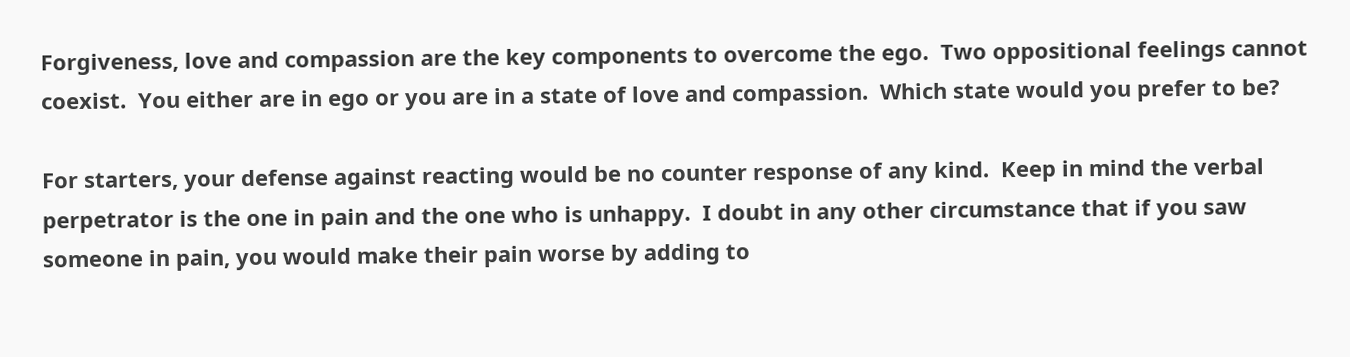Forgiveness, love and compassion are the key components to overcome the ego.  Two oppositional feelings cannot coexist.  You either are in ego or you are in a state of love and compassion.  Which state would you prefer to be?

For starters, your defense against reacting would be no counter response of any kind.  Keep in mind the verbal perpetrator is the one in pain and the one who is unhappy.  I doubt in any other circumstance that if you saw someone in pain, you would make their pain worse by adding to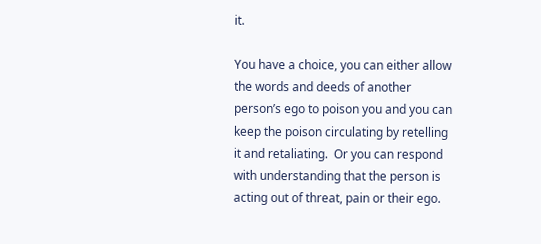it.

You have a choice, you can either allow the words and deeds of another person’s ego to poison you and you can keep the poison circulating by retelling it and retaliating.  Or you can respond with understanding that the person is acting out of threat, pain or their ego.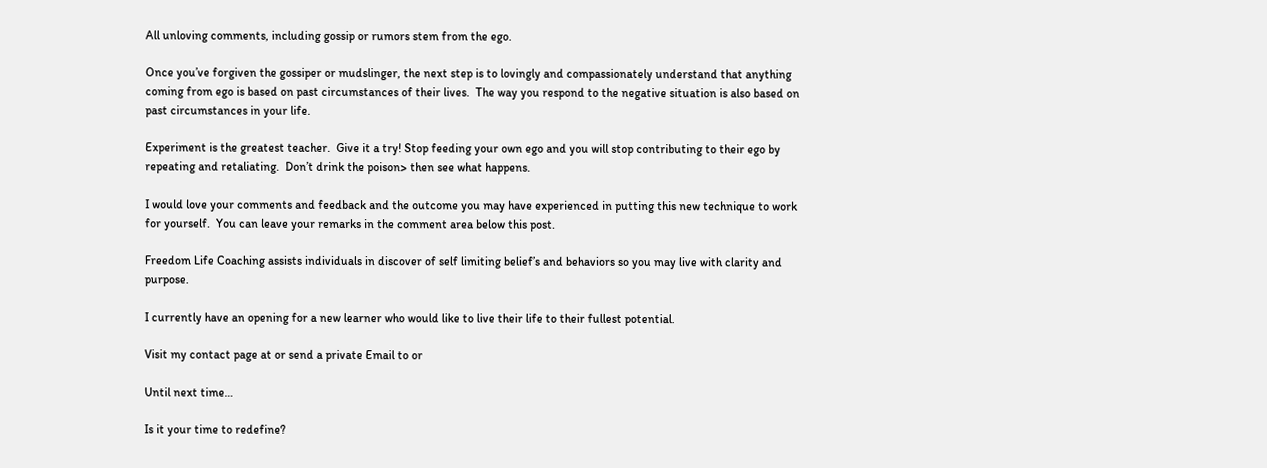All unloving comments, including gossip or rumors stem from the ego.

Once you’ve forgiven the gossiper or mudslinger, the next step is to lovingly and compassionately understand that anything coming from ego is based on past circumstances of their lives.  The way you respond to the negative situation is also based on past circumstances in your life.

Experiment is the greatest teacher.  Give it a try! Stop feeding your own ego and you will stop contributing to their ego by repeating and retaliating.  Don’t drink the poison> then see what happens.

I would love your comments and feedback and the outcome you may have experienced in putting this new technique to work for yourself.  You can leave your remarks in the comment area below this post.

Freedom Life Coaching assists individuals in discover of self limiting belief’s and behaviors so you may live with clarity and purpose.

I currently have an opening for a new learner who would like to live their life to their fullest potential.

Visit my contact page at or send a private Email to or

Until next time…

Is it your time to redefine?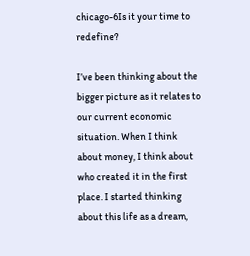chicago-6Is it your time to redefine?

I’ve been thinking about the bigger picture as it relates to our current economic situation. When I think about money, I think about who created it in the first place. I started thinking about this life as a dream,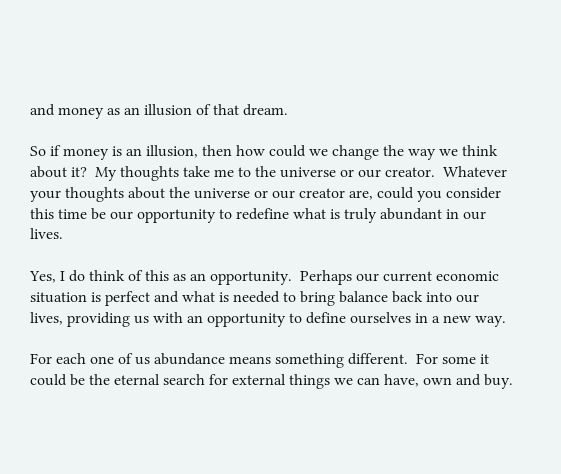and money as an illusion of that dream.

So if money is an illusion, then how could we change the way we think about it?  My thoughts take me to the universe or our creator.  Whatever your thoughts about the universe or our creator are, could you consider this time be our opportunity to redefine what is truly abundant in our lives.

Yes, I do think of this as an opportunity.  Perhaps our current economic situation is perfect and what is needed to bring balance back into our lives, providing us with an opportunity to define ourselves in a new way.

For each one of us abundance means something different.  For some it could be the eternal search for external things we can have, own and buy.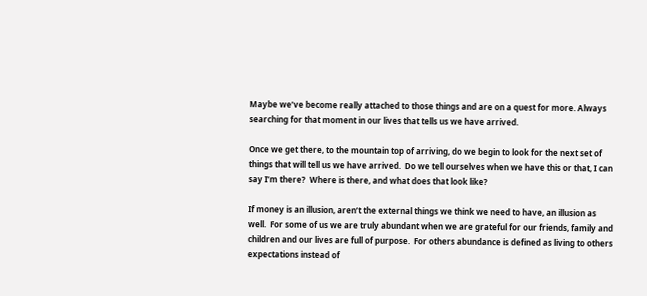Maybe we’ve become really attached to those things and are on a quest for more. Always searching for that moment in our lives that tells us we have arrived.

Once we get there, to the mountain top of arriving, do we begin to look for the next set of things that will tell us we have arrived.  Do we tell ourselves when we have this or that, I can say I’m there?  Where is there, and what does that look like?

If money is an illusion, aren’t the external things we think we need to have, an illusion as well.  For some of us we are truly abundant when we are grateful for our friends, family and children and our lives are full of purpose.  For others abundance is defined as living to others expectations instead of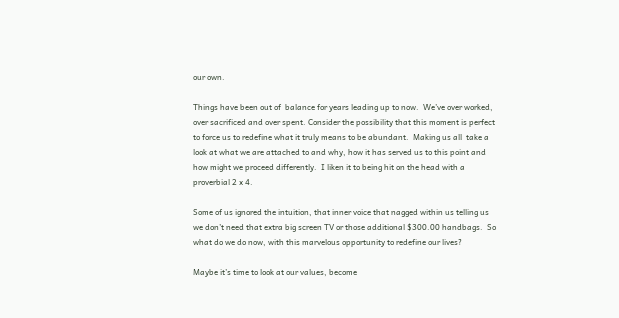our own.

Things have been out of  balance for years leading up to now.  We’ve over worked, over sacrificed and over spent. Consider the possibility that this moment is perfect to force us to redefine what it truly means to be abundant.  Making us all  take a look at what we are attached to and why, how it has served us to this point and how might we proceed differently.  I liken it to being hit on the head with a proverbial 2 x 4.

Some of us ignored the intuition, that inner voice that nagged within us telling us we don’t need that extra big screen TV or those additional $300.00 handbags.  So what do we do now, with this marvelous opportunity to redefine our lives?

Maybe it’s time to look at our values, become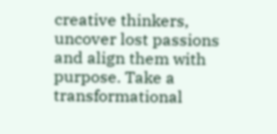creative thinkers, uncover lost passions and align them with purpose. Take a transformational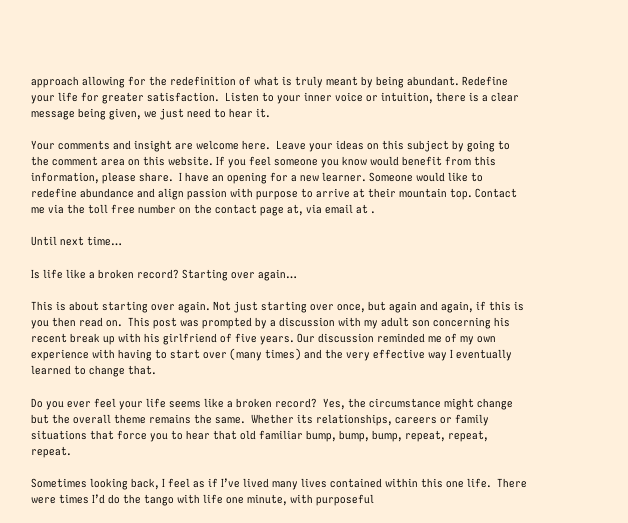approach allowing for the redefinition of what is truly meant by being abundant. Redefine your life for greater satisfaction.  Listen to your inner voice or intuition, there is a clear message being given, we just need to hear it.

Your comments and insight are welcome here.  Leave your ideas on this subject by going to the comment area on this website. If you feel someone you know would benefit from this information, please share.  I have an opening for a new learner. Someone would like to redefine abundance and align passion with purpose to arrive at their mountain top. Contact me via the toll free number on the contact page at, via email at .

Until next time…

Is life like a broken record? Starting over again…

This is about starting over again. Not just starting over once, but again and again, if this is you then read on.  This post was prompted by a discussion with my adult son concerning his recent break up with his girlfriend of five years. Our discussion reminded me of my own experience with having to start over (many times) and the very effective way I eventually learned to change that.

Do you ever feel your life seems like a broken record?  Yes, the circumstance might change but the overall theme remains the same.  Whether its relationships, careers or family situations that force you to hear that old familiar bump, bump, bump, repeat, repeat, repeat.

Sometimes looking back, I feel as if I’ve lived many lives contained within this one life.  There were times I’d do the tango with life one minute, with purposeful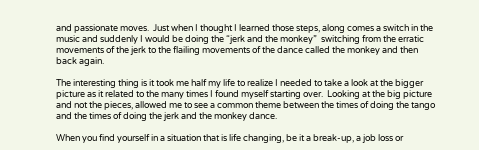and passionate moves.  Just when I thought I learned those steps, along comes a switch in the music and suddenly I would be doing the “jerk and the monkey”  switching from the erratic movements of the jerk to the flailing movements of the dance called the monkey and then back again.

The interesting thing is it took me half my life to realize I needed to take a look at the bigger picture as it related to the many times I found myself starting over.  Looking at the big picture and not the pieces, allowed me to see a common theme between the times of doing the tango and the times of doing the jerk and the monkey dance.

When you find yourself in a situation that is life changing, be it a break-up, a job loss or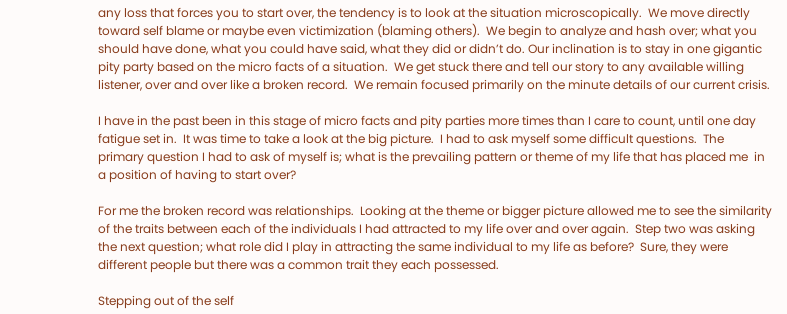any loss that forces you to start over, the tendency is to look at the situation microscopically.  We move directly toward self blame or maybe even victimization (blaming others).  We begin to analyze and hash over; what you should have done, what you could have said, what they did or didn’t do. Our inclination is to stay in one gigantic pity party based on the micro facts of a situation.  We get stuck there and tell our story to any available willing listener, over and over like a broken record.  We remain focused primarily on the minute details of our current crisis.

I have in the past been in this stage of micro facts and pity parties more times than I care to count, until one day fatigue set in.  It was time to take a look at the big picture.  I had to ask myself some difficult questions.  The primary question I had to ask of myself is; what is the prevailing pattern or theme of my life that has placed me  in a position of having to start over?

For me the broken record was relationships.  Looking at the theme or bigger picture allowed me to see the similarity of the traits between each of the individuals I had attracted to my life over and over again.  Step two was asking the next question; what role did I play in attracting the same individual to my life as before?  Sure, they were different people but there was a common trait they each possessed.

Stepping out of the self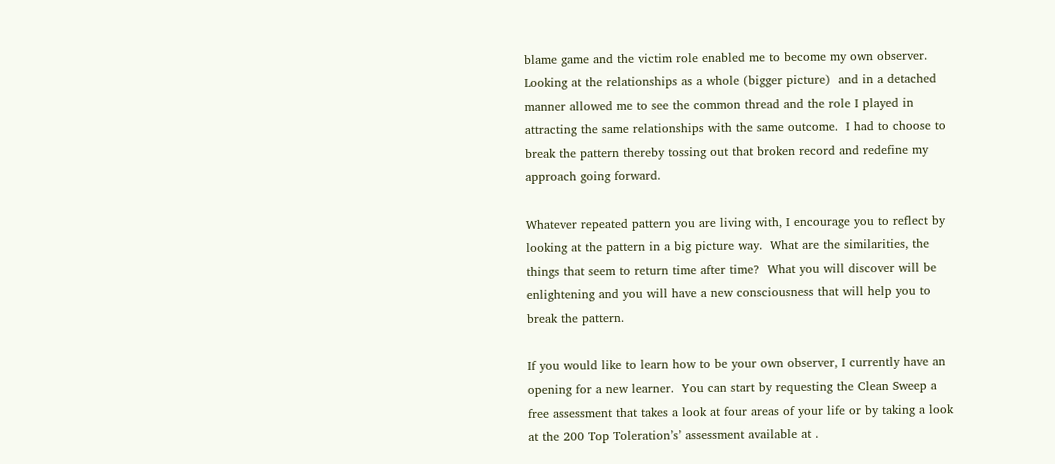blame game and the victim role enabled me to become my own observer.  Looking at the relationships as a whole (bigger picture)  and in a detached manner allowed me to see the common thread and the role I played in attracting the same relationships with the same outcome.  I had to choose to break the pattern thereby tossing out that broken record and redefine my approach going forward.

Whatever repeated pattern you are living with, I encourage you to reflect by looking at the pattern in a big picture way.  What are the similarities, the things that seem to return time after time?  What you will discover will be enlightening and you will have a new consciousness that will help you to break the pattern.

If you would like to learn how to be your own observer, I currently have an opening for a new learner.  You can start by requesting the Clean Sweep a free assessment that takes a look at four areas of your life or by taking a look at the 200 Top Toleration’s’ assessment available at .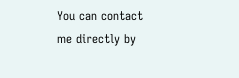You can contact me directly by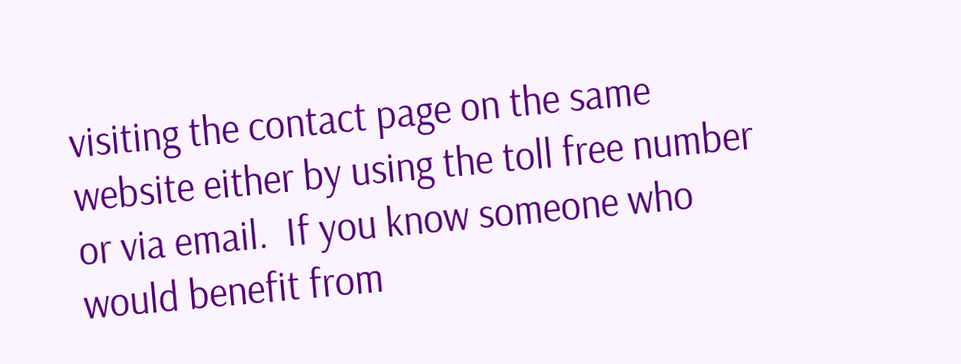visiting the contact page on the same website either by using the toll free number or via email.  If you know someone who would benefit from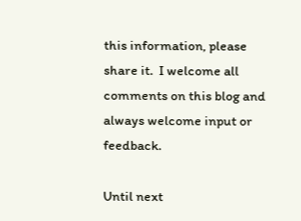this information, please share it.  I welcome all comments on this blog and always welcome input or feedback.

Until next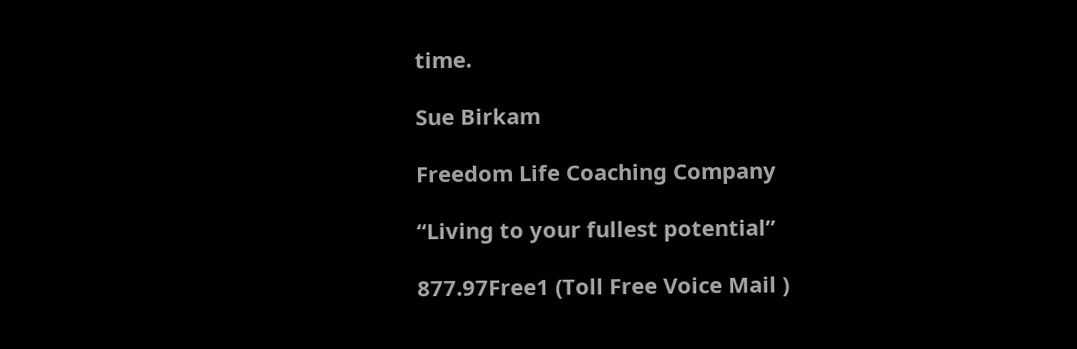time.

Sue Birkam

Freedom Life Coaching Company

“Living to your fullest potential”

877.97Free1 (Toll Free Voice Mail )